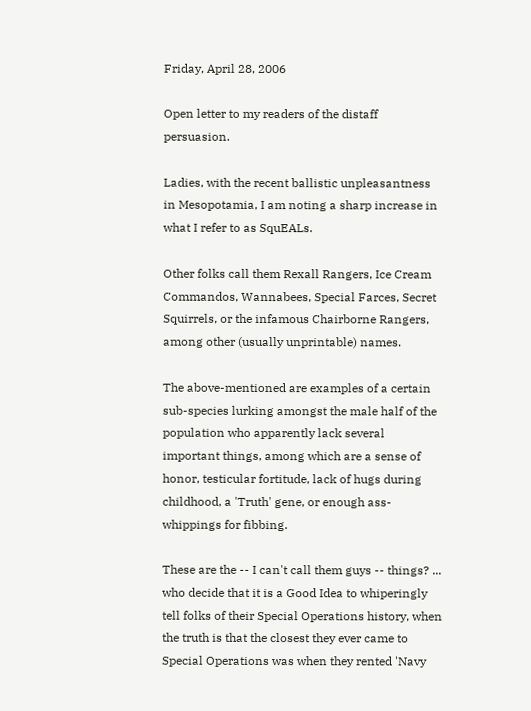Friday, April 28, 2006

Open letter to my readers of the distaff persuasion.

Ladies, with the recent ballistic unpleasantness in Mesopotamia, I am noting a sharp increase in what I refer to as SquEALs.

Other folks call them Rexall Rangers, Ice Cream Commandos, Wannabees, Special Farces, Secret Squirrels, or the infamous Chairborne Rangers, among other (usually unprintable) names.

The above-mentioned are examples of a certain sub-species lurking amongst the male half of the population who apparently lack several important things, among which are a sense of honor, testicular fortitude, lack of hugs during childhood, a 'Truth' gene, or enough ass-whippings for fibbing.

These are the -- I can't call them guys -- things? ... who decide that it is a Good Idea to whiperingly tell folks of their Special Operations history, when the truth is that the closest they ever came to Special Operations was when they rented 'Navy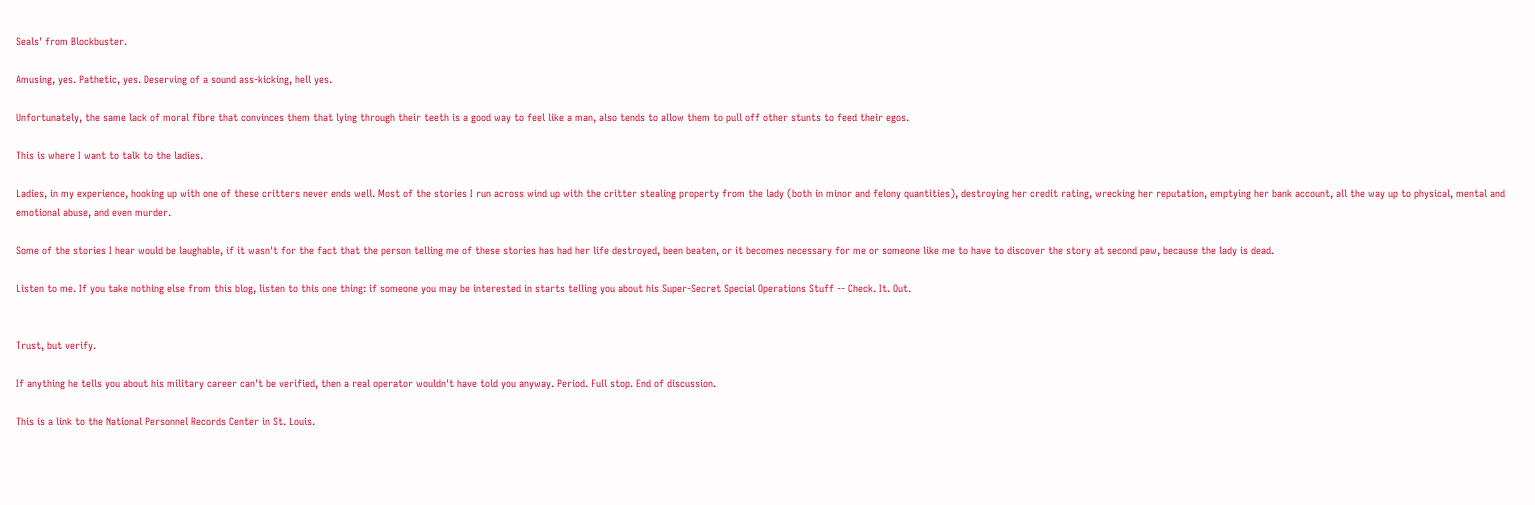Seals' from Blockbuster.

Amusing, yes. Pathetic, yes. Deserving of a sound ass-kicking, hell yes.

Unfortunately, the same lack of moral fibre that convinces them that lying through their teeth is a good way to feel like a man, also tends to allow them to pull off other stunts to feed their egos.

This is where I want to talk to the ladies.

Ladies, in my experience, hooking up with one of these critters never ends well. Most of the stories I run across wind up with the critter stealing property from the lady (both in minor and felony quantities), destroying her credit rating, wrecking her reputation, emptying her bank account, all the way up to physical, mental and emotional abuse, and even murder.

Some of the stories I hear would be laughable, if it wasn't for the fact that the person telling me of these stories has had her life destroyed, been beaten, or it becomes necessary for me or someone like me to have to discover the story at second paw, because the lady is dead.

Listen to me. If you take nothing else from this blog, listen to this one thing: if someone you may be interested in starts telling you about his Super-Secret Special Operations Stuff -- Check. It. Out.


Trust, but verify.

If anything he tells you about his military career can't be verified, then a real operator wouldn't have told you anyway. Period. Full stop. End of discussion.

This is a link to the National Personnel Records Center in St. Louis.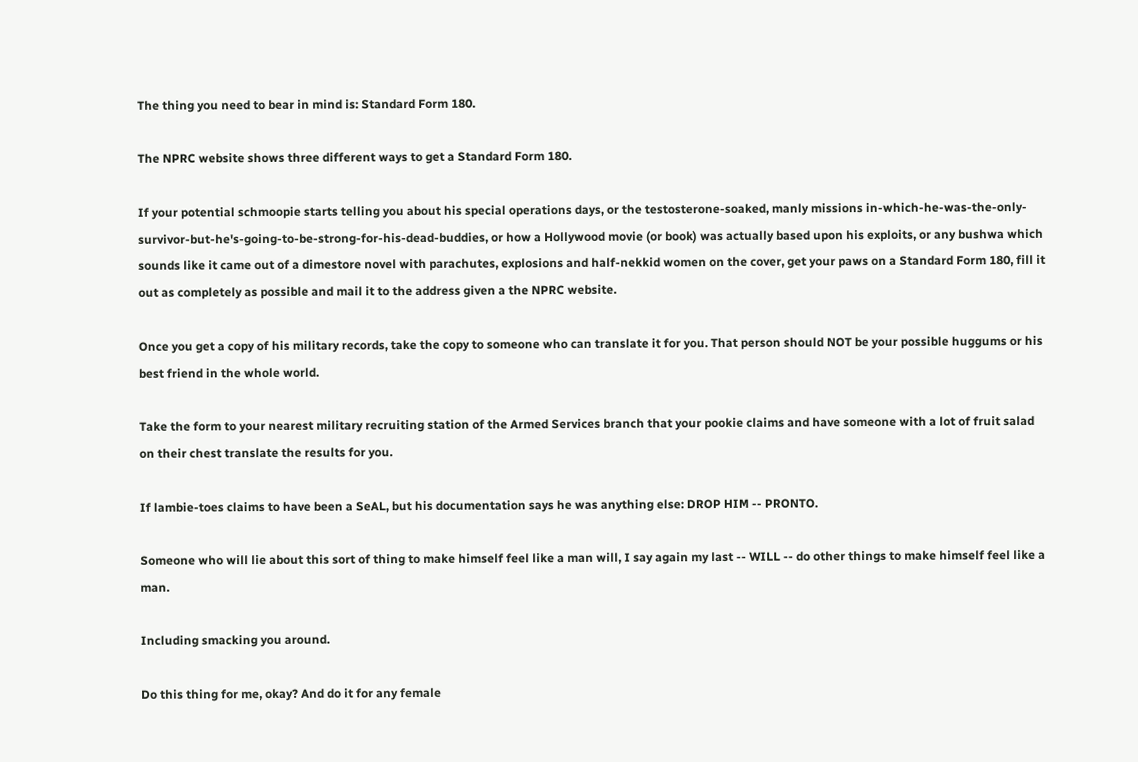The thing you need to bear in mind is: Standard Form 180.

The NPRC website shows three different ways to get a Standard Form 180.

If your potential schmoopie starts telling you about his special operations days, or the testosterone-soaked, manly missions in-which-he-was-the-only-survivor-but-he's-going-to-be-strong-for-his-dead-buddies, or how a Hollywood movie (or book) was actually based upon his exploits, or any bushwa which sounds like it came out of a dimestore novel with parachutes, explosions and half-nekkid women on the cover, get your paws on a Standard Form 180, fill it out as completely as possible and mail it to the address given a the NPRC website.

Once you get a copy of his military records, take the copy to someone who can translate it for you. That person should NOT be your possible huggums or his best friend in the whole world.

Take the form to your nearest military recruiting station of the Armed Services branch that your pookie claims and have someone with a lot of fruit salad on their chest translate the results for you.

If lambie-toes claims to have been a SeAL, but his documentation says he was anything else: DROP HIM -- PRONTO.

Someone who will lie about this sort of thing to make himself feel like a man will, I say again my last -- WILL -- do other things to make himself feel like a man.

Including smacking you around.

Do this thing for me, okay? And do it for any female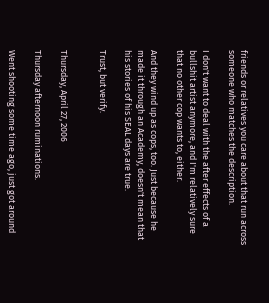friends or relatives you care about that run across someone who matches the description.

I don't want to deal with the after effects of a bullshit artist anymore, and I'm relatively sure that no other cop wants to, either.

And they wind up as cops, too. Just because he made it through an Academy, doesn't mean that his stories of his SEAL days are true.

Trust, but verify.


Thursday, April 27, 2006

Thursday afternoon ruminations.

Went shooting some time ago, just got around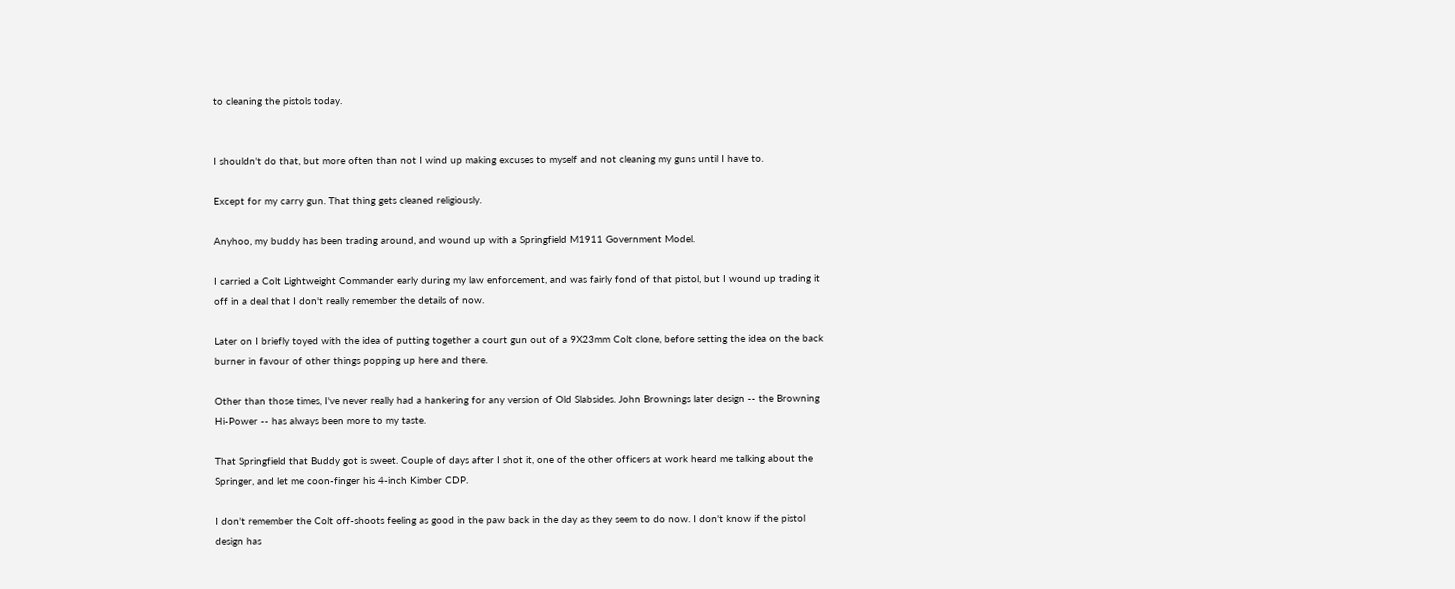to cleaning the pistols today.


I shouldn't do that, but more often than not I wind up making excuses to myself and not cleaning my guns until I have to.

Except for my carry gun. That thing gets cleaned religiously.

Anyhoo, my buddy has been trading around, and wound up with a Springfield M1911 Government Model.

I carried a Colt Lightweight Commander early during my law enforcement, and was fairly fond of that pistol, but I wound up trading it off in a deal that I don't really remember the details of now.

Later on I briefly toyed with the idea of putting together a court gun out of a 9X23mm Colt clone, before setting the idea on the back burner in favour of other things popping up here and there.

Other than those times, I've never really had a hankering for any version of Old Slabsides. John Brownings later design -- the Browning Hi-Power -- has always been more to my taste.

That Springfield that Buddy got is sweet. Couple of days after I shot it, one of the other officers at work heard me talking about the Springer, and let me coon-finger his 4-inch Kimber CDP.

I don't remember the Colt off-shoots feeling as good in the paw back in the day as they seem to do now. I don't know if the pistol design has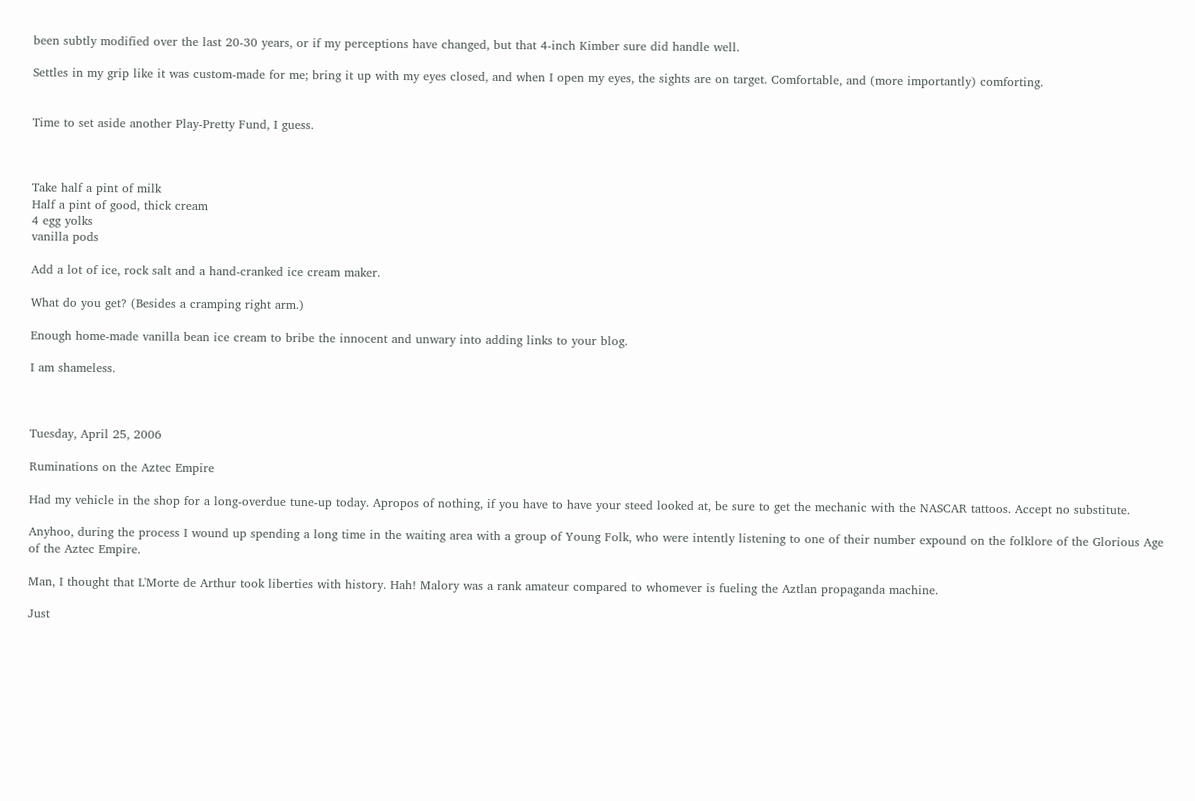been subtly modified over the last 20-30 years, or if my perceptions have changed, but that 4-inch Kimber sure did handle well.

Settles in my grip like it was custom-made for me; bring it up with my eyes closed, and when I open my eyes, the sights are on target. Comfortable, and (more importantly) comforting.


Time to set aside another Play-Pretty Fund, I guess.



Take half a pint of milk
Half a pint of good, thick cream
4 egg yolks
vanilla pods

Add a lot of ice, rock salt and a hand-cranked ice cream maker.

What do you get? (Besides a cramping right arm.)

Enough home-made vanilla bean ice cream to bribe the innocent and unwary into adding links to your blog.

I am shameless.



Tuesday, April 25, 2006

Ruminations on the Aztec Empire

Had my vehicle in the shop for a long-overdue tune-up today. Apropos of nothing, if you have to have your steed looked at, be sure to get the mechanic with the NASCAR tattoos. Accept no substitute.

Anyhoo, during the process I wound up spending a long time in the waiting area with a group of Young Folk, who were intently listening to one of their number expound on the folklore of the Glorious Age of the Aztec Empire.

Man, I thought that L'Morte de Arthur took liberties with history. Hah! Malory was a rank amateur compared to whomever is fueling the Aztlan propaganda machine.

Just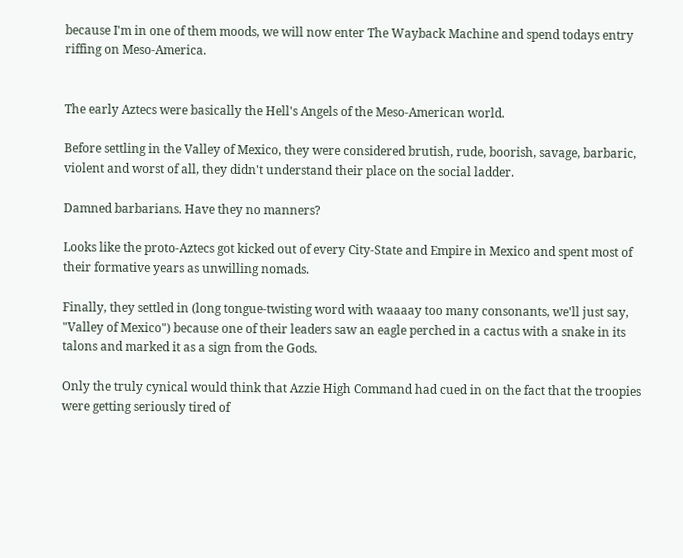because I'm in one of them moods, we will now enter The Wayback Machine and spend todays entry riffing on Meso-America.


The early Aztecs were basically the Hell's Angels of the Meso-American world.

Before settling in the Valley of Mexico, they were considered brutish, rude, boorish, savage, barbaric, violent and worst of all, they didn't understand their place on the social ladder.

Damned barbarians. Have they no manners?

Looks like the proto-Aztecs got kicked out of every City-State and Empire in Mexico and spent most of their formative years as unwilling nomads.

Finally, they settled in (long tongue-twisting word with waaaay too many consonants, we'll just say, "Valley of Mexico") because one of their leaders saw an eagle perched in a cactus with a snake in its talons and marked it as a sign from the Gods.

Only the truly cynical would think that Azzie High Command had cued in on the fact that the troopies were getting seriously tired of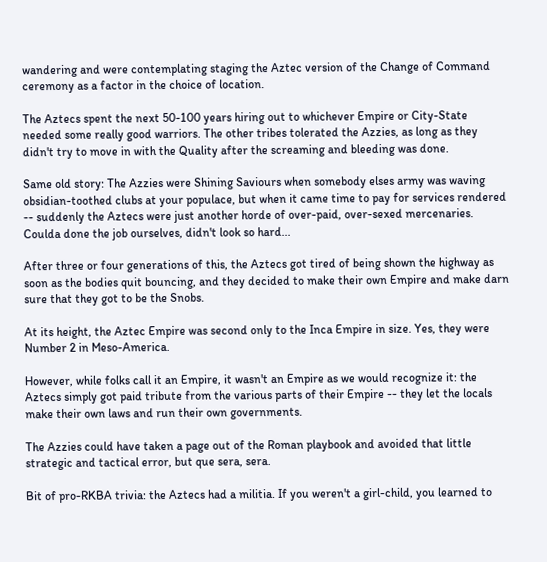wandering and were contemplating staging the Aztec version of the Change of Command ceremony as a factor in the choice of location.

The Aztecs spent the next 50-100 years hiring out to whichever Empire or City-State needed some really good warriors. The other tribes tolerated the Azzies, as long as they didn't try to move in with the Quality after the screaming and bleeding was done.

Same old story: The Azzies were Shining Saviours when somebody elses army was waving obsidian-toothed clubs at your populace, but when it came time to pay for services rendered -- suddenly the Aztecs were just another horde of over-paid, over-sexed mercenaries. Coulda done the job ourselves, didn't look so hard...

After three or four generations of this, the Aztecs got tired of being shown the highway as soon as the bodies quit bouncing, and they decided to make their own Empire and make darn sure that they got to be the Snobs.

At its height, the Aztec Empire was second only to the Inca Empire in size. Yes, they were Number 2 in Meso-America.

However, while folks call it an Empire, it wasn't an Empire as we would recognize it: the Aztecs simply got paid tribute from the various parts of their Empire -- they let the locals make their own laws and run their own governments.

The Azzies could have taken a page out of the Roman playbook and avoided that little strategic and tactical error, but que sera, sera.

Bit of pro-RKBA trivia: the Aztecs had a militia. If you weren't a girl-child, you learned to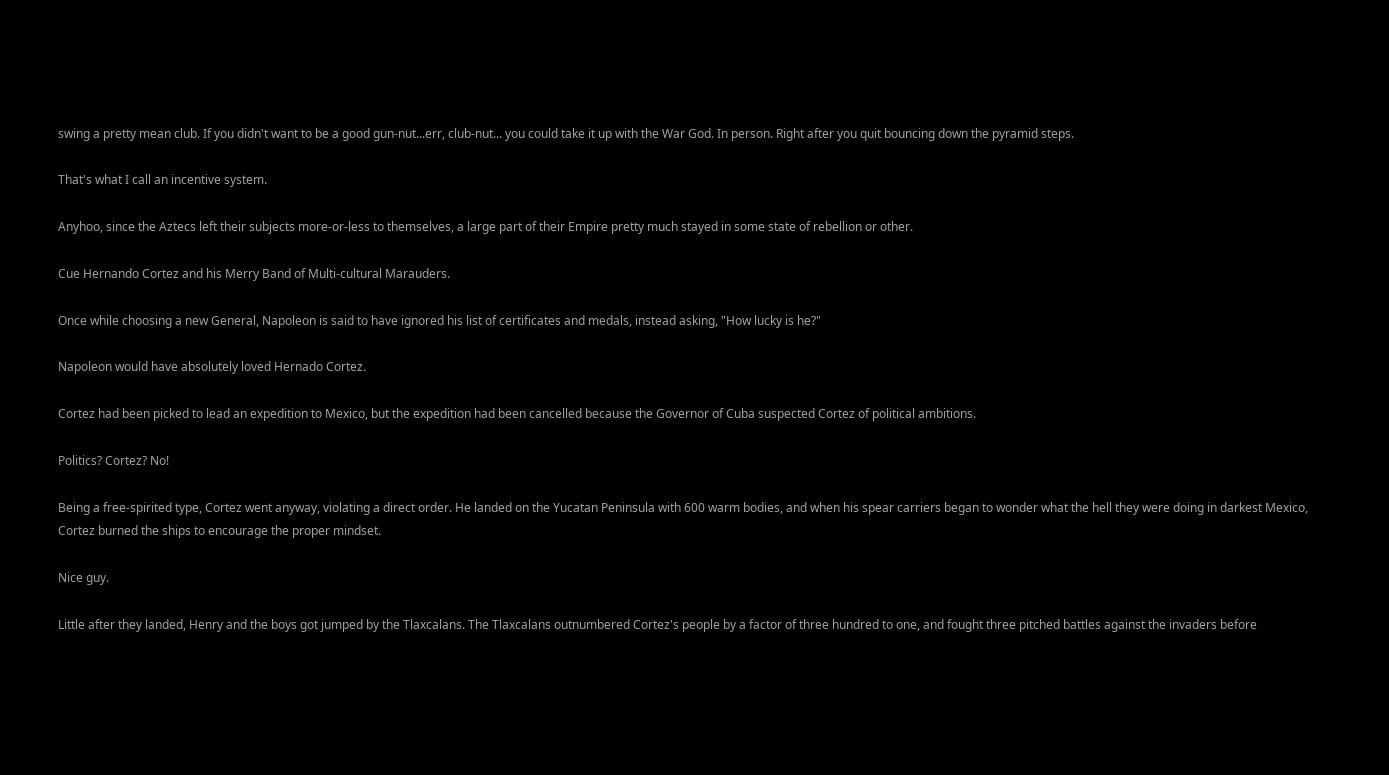swing a pretty mean club. If you didn't want to be a good gun-nut...err, club-nut... you could take it up with the War God. In person. Right after you quit bouncing down the pyramid steps.

That's what I call an incentive system.

Anyhoo, since the Aztecs left their subjects more-or-less to themselves, a large part of their Empire pretty much stayed in some state of rebellion or other.

Cue Hernando Cortez and his Merry Band of Multi-cultural Marauders.

Once while choosing a new General, Napoleon is said to have ignored his list of certificates and medals, instead asking, "How lucky is he?"

Napoleon would have absolutely loved Hernado Cortez.

Cortez had been picked to lead an expedition to Mexico, but the expedition had been cancelled because the Governor of Cuba suspected Cortez of political ambitions.

Politics? Cortez? No!

Being a free-spirited type, Cortez went anyway, violating a direct order. He landed on the Yucatan Peninsula with 600 warm bodies, and when his spear carriers began to wonder what the hell they were doing in darkest Mexico, Cortez burned the ships to encourage the proper mindset.

Nice guy.

Little after they landed, Henry and the boys got jumped by the Tlaxcalans. The Tlaxcalans outnumbered Cortez's people by a factor of three hundred to one, and fought three pitched battles against the invaders before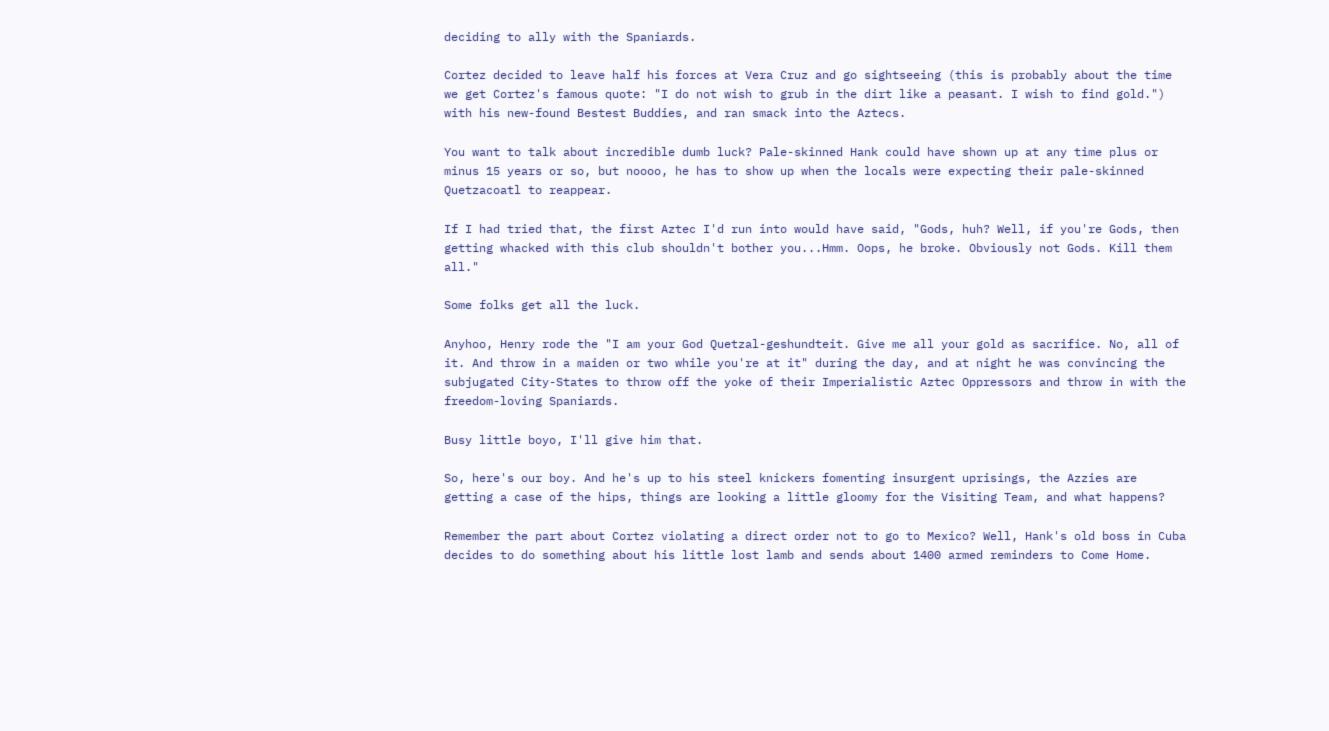deciding to ally with the Spaniards.

Cortez decided to leave half his forces at Vera Cruz and go sightseeing (this is probably about the time we get Cortez's famous quote: "I do not wish to grub in the dirt like a peasant. I wish to find gold.") with his new-found Bestest Buddies, and ran smack into the Aztecs.

You want to talk about incredible dumb luck? Pale-skinned Hank could have shown up at any time plus or minus 15 years or so, but noooo, he has to show up when the locals were expecting their pale-skinned Quetzacoatl to reappear.

If I had tried that, the first Aztec I'd run into would have said, "Gods, huh? Well, if you're Gods, then getting whacked with this club shouldn't bother you...Hmm. Oops, he broke. Obviously not Gods. Kill them all."

Some folks get all the luck.

Anyhoo, Henry rode the "I am your God Quetzal-geshundteit. Give me all your gold as sacrifice. No, all of it. And throw in a maiden or two while you're at it" during the day, and at night he was convincing the subjugated City-States to throw off the yoke of their Imperialistic Aztec Oppressors and throw in with the freedom-loving Spaniards.

Busy little boyo, I'll give him that.

So, here's our boy. And he's up to his steel knickers fomenting insurgent uprisings, the Azzies are getting a case of the hips, things are looking a little gloomy for the Visiting Team, and what happens?

Remember the part about Cortez violating a direct order not to go to Mexico? Well, Hank's old boss in Cuba decides to do something about his little lost lamb and sends about 1400 armed reminders to Come Home.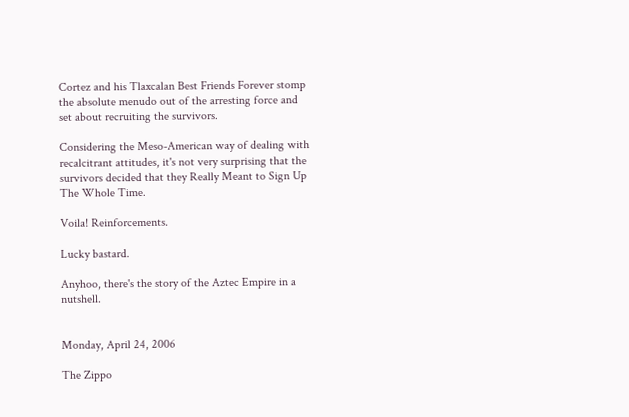Cortez and his Tlaxcalan Best Friends Forever stomp the absolute menudo out of the arresting force and set about recruiting the survivors.

Considering the Meso-American way of dealing with recalcitrant attitudes, it's not very surprising that the survivors decided that they Really Meant to Sign Up The Whole Time.

Voila! Reinforcements.

Lucky bastard.

Anyhoo, there's the story of the Aztec Empire in a nutshell.


Monday, April 24, 2006

The Zippo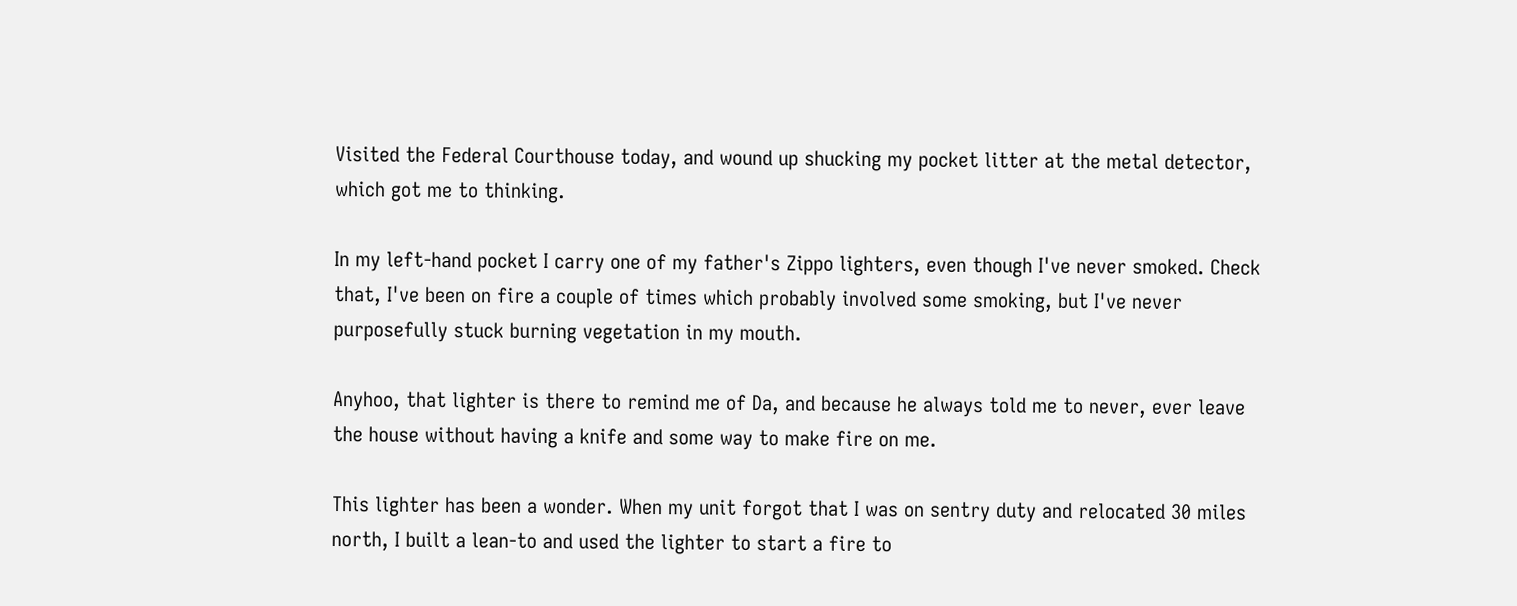Visited the Federal Courthouse today, and wound up shucking my pocket litter at the metal detector, which got me to thinking.

In my left-hand pocket I carry one of my father's Zippo lighters, even though I've never smoked. Check that, I've been on fire a couple of times which probably involved some smoking, but I've never purposefully stuck burning vegetation in my mouth.

Anyhoo, that lighter is there to remind me of Da, and because he always told me to never, ever leave the house without having a knife and some way to make fire on me.

This lighter has been a wonder. When my unit forgot that I was on sentry duty and relocated 30 miles north, I built a lean-to and used the lighter to start a fire to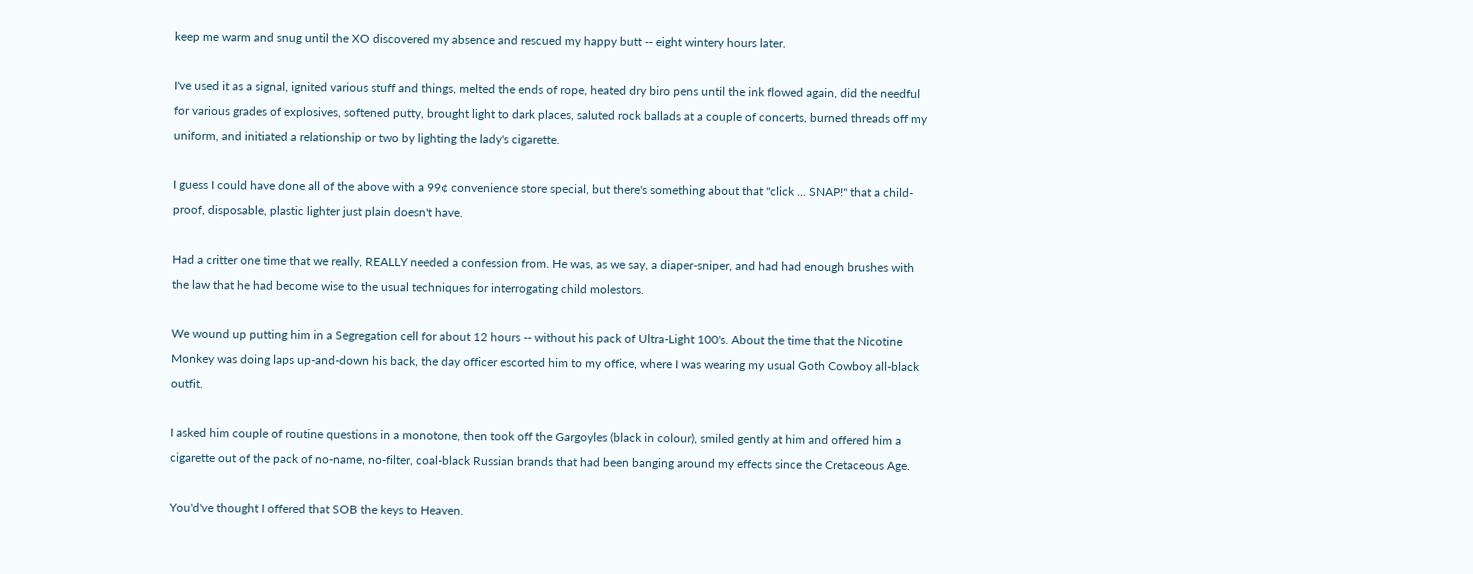keep me warm and snug until the XO discovered my absence and rescued my happy butt -- eight wintery hours later.

I've used it as a signal, ignited various stuff and things, melted the ends of rope, heated dry biro pens until the ink flowed again, did the needful for various grades of explosives, softened putty, brought light to dark places, saluted rock ballads at a couple of concerts, burned threads off my uniform, and initiated a relationship or two by lighting the lady's cigarette.

I guess I could have done all of the above with a 99¢ convenience store special, but there's something about that "click ... SNAP!" that a child-proof, disposable, plastic lighter just plain doesn't have.

Had a critter one time that we really, REALLY needed a confession from. He was, as we say, a diaper-sniper, and had had enough brushes with the law that he had become wise to the usual techniques for interrogating child molestors.

We wound up putting him in a Segregation cell for about 12 hours -- without his pack of Ultra-Light 100's. About the time that the Nicotine Monkey was doing laps up-and-down his back, the day officer escorted him to my office, where I was wearing my usual Goth Cowboy all-black outfit.

I asked him couple of routine questions in a monotone, then took off the Gargoyles (black in colour), smiled gently at him and offered him a cigarette out of the pack of no-name, no-filter, coal-black Russian brands that had been banging around my effects since the Cretaceous Age.

You'd've thought I offered that SOB the keys to Heaven.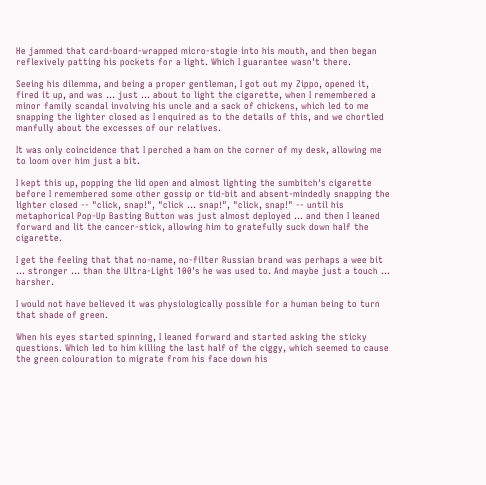He jammed that card-board-wrapped micro-stogie into his mouth, and then began reflexively patting his pockets for a light. Which I guarantee wasn't there.

Seeing his dilemma, and being a proper gentleman, I got out my Zippo, opened it, fired it up, and was ... just ... about to light the cigarette, when I remembered a minor family scandal involving his uncle and a sack of chickens, which led to me snapping the lighter closed as I enquired as to the details of this, and we chortled manfully about the excesses of our relatives.

It was only coincidence that I perched a ham on the corner of my desk, allowing me to loom over him just a bit.

I kept this up, popping the lid open and almost lighting the sumbitch's cigarette before I remembered some other gossip or tid-bit and absent-mindedly snapping the lighter closed -- "click, snap!", "click ... snap!", "click, snap!" -- until his metaphorical Pop-Up Basting Button was just almost deployed ... and then I leaned forward and lit the cancer-stick, allowing him to gratefully suck down half the cigarette.

I get the feeling that that no-name, no-filter Russian brand was perhaps a wee bit ... stronger ... than the Ultra-Light 100's he was used to. And maybe just a touch ... harsher.

I would not have believed it was physiologically possible for a human being to turn that shade of green.

When his eyes started spinning, I leaned forward and started asking the sticky questions. Which led to him killing the last half of the ciggy, which seemed to cause the green colouration to migrate from his face down his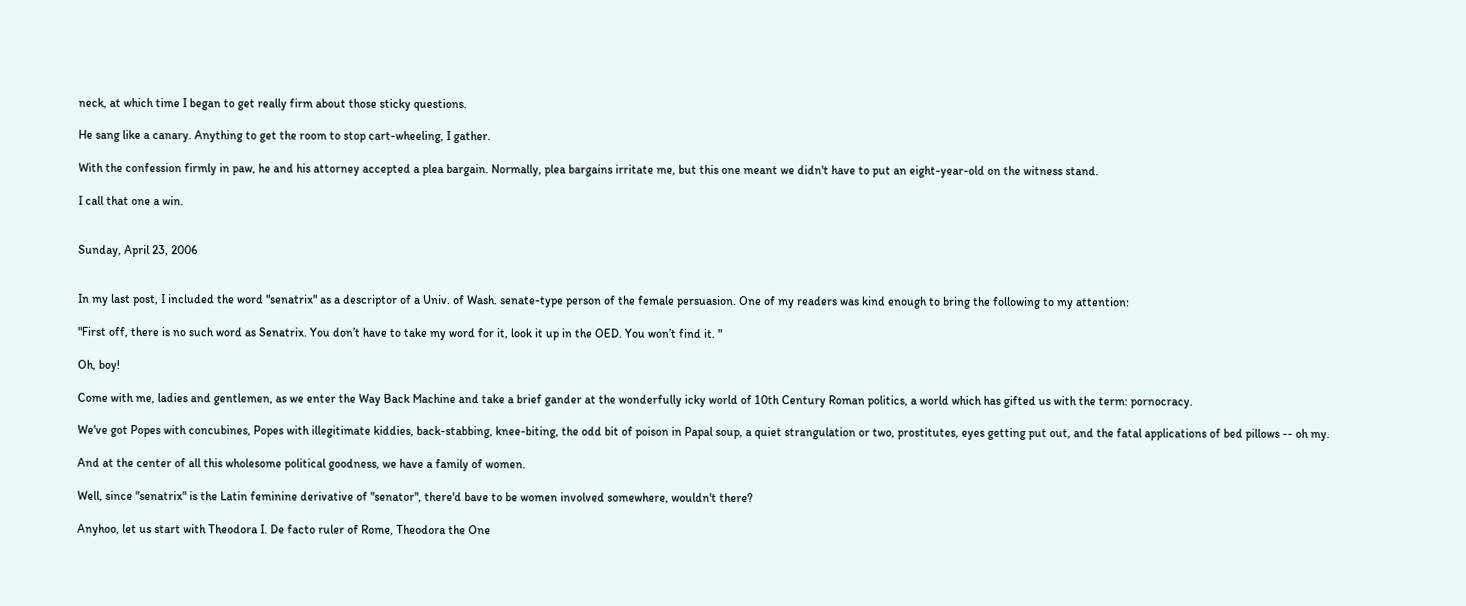neck, at which time I began to get really firm about those sticky questions.

He sang like a canary. Anything to get the room to stop cart-wheeling, I gather.

With the confession firmly in paw, he and his attorney accepted a plea bargain. Normally, plea bargains irritate me, but this one meant we didn't have to put an eight-year-old on the witness stand.

I call that one a win.


Sunday, April 23, 2006


In my last post, I included the word "senatrix" as a descriptor of a Univ. of Wash. senate-type person of the female persuasion. One of my readers was kind enough to bring the following to my attention:

"First off, there is no such word as Senatrix. You don’t have to take my word for it, look it up in the OED. You won’t find it. "

Oh, boy!

Come with me, ladies and gentlemen, as we enter the Way Back Machine and take a brief gander at the wonderfully icky world of 10th Century Roman politics, a world which has gifted us with the term: pornocracy.

We've got Popes with concubines, Popes with illegitimate kiddies, back-stabbing, knee-biting, the odd bit of poison in Papal soup, a quiet strangulation or two, prostitutes, eyes getting put out, and the fatal applications of bed pillows -- oh my.

And at the center of all this wholesome political goodness, we have a family of women.

Well, since "senatrix" is the Latin feminine derivative of "senator", there'd bave to be women involved somewhere, wouldn't there?

Anyhoo, let us start with Theodora I. De facto ruler of Rome, Theodora the One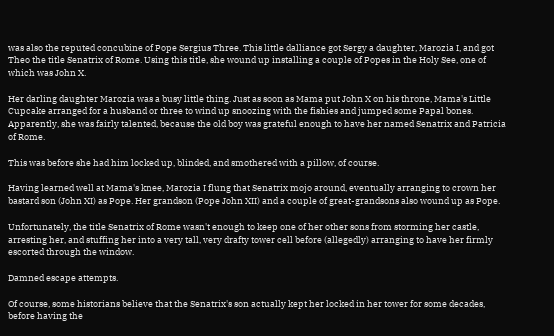was also the reputed concubine of Pope Sergius Three. This little dalliance got Sergy a daughter, Marozia I, and got Theo the title Senatrix of Rome. Using this title, she wound up installing a couple of Popes in the Holy See, one of which was John X.

Her darling daughter Marozia was a busy little thing. Just as soon as Mama put John X on his throne, Mama's Little Cupcake arranged for a husband or three to wind up snoozing with the fishies and jumped some Papal bones. Apparently, she was fairly talented, because the old boy was grateful enough to have her named Senatrix and Patricia of Rome.

This was before she had him locked up, blinded, and smothered with a pillow, of course.

Having learned well at Mama's knee, Marozia I flung that Senatrix mojo around, eventually arranging to crown her bastard son (John XI) as Pope. Her grandson (Pope John XII) and a couple of great-grandsons also wound up as Pope.

Unfortunately, the title Senatrix of Rome wasn't enough to keep one of her other sons from storming her castle, arresting her, and stuffing her into a very tall, very drafty tower cell before (allegedly) arranging to have her firmly escorted through the window.

Damned escape attempts.

Of course, some historians believe that the Senatrix's son actually kept her locked in her tower for some decades, before having the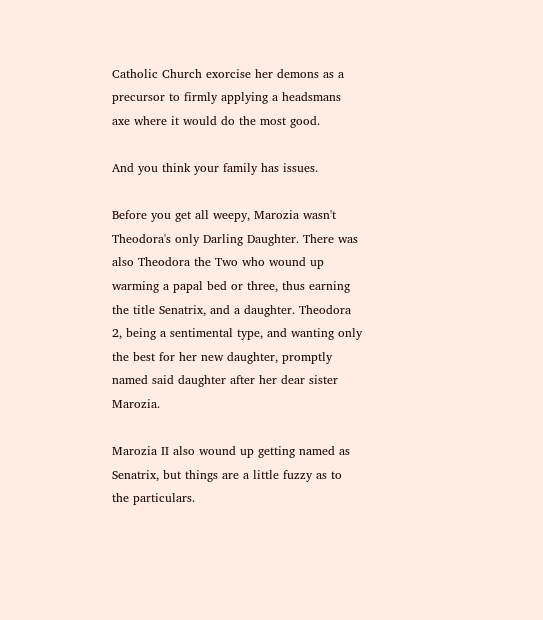Catholic Church exorcise her demons as a precursor to firmly applying a headsmans axe where it would do the most good.

And you think your family has issues.

Before you get all weepy, Marozia wasn't Theodora's only Darling Daughter. There was also Theodora the Two who wound up warming a papal bed or three, thus earning the title Senatrix, and a daughter. Theodora 2, being a sentimental type, and wanting only the best for her new daughter, promptly named said daughter after her dear sister Marozia.

Marozia II also wound up getting named as Senatrix, but things are a little fuzzy as to the particulars.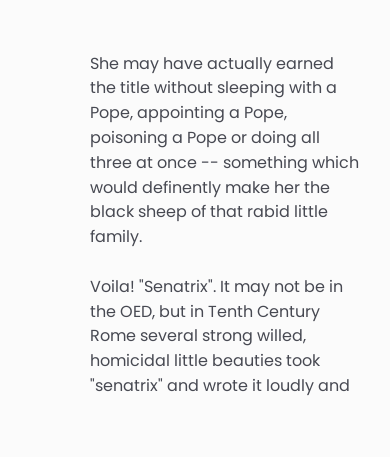She may have actually earned the title without sleeping with a Pope, appointing a Pope, poisoning a Pope or doing all three at once -- something which would definently make her the black sheep of that rabid little family.

Voila! "Senatrix". It may not be in the OED, but in Tenth Century Rome several strong willed, homicidal little beauties took "senatrix" and wrote it loudly and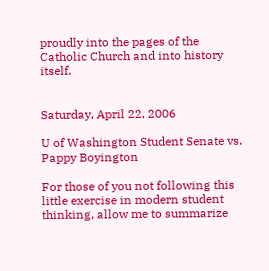proudly into the pages of the Catholic Church and into history itself.


Saturday, April 22, 2006

U of Washington Student Senate vs. Pappy Boyington

For those of you not following this little exercise in modern student thinking, allow me to summarize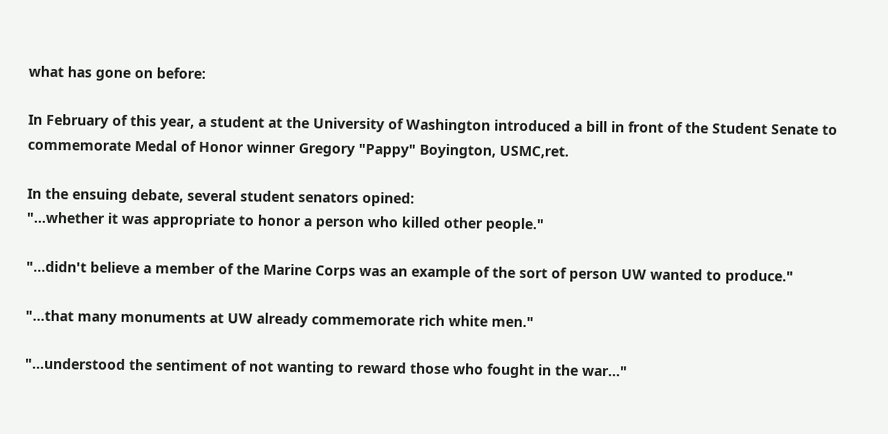what has gone on before:

In February of this year, a student at the University of Washington introduced a bill in front of the Student Senate to commemorate Medal of Honor winner Gregory "Pappy" Boyington, USMC,ret.

In the ensuing debate, several student senators opined:
"...whether it was appropriate to honor a person who killed other people."

"...didn't believe a member of the Marine Corps was an example of the sort of person UW wanted to produce."

"...that many monuments at UW already commemorate rich white men."

"...understood the sentiment of not wanting to reward those who fought in the war..."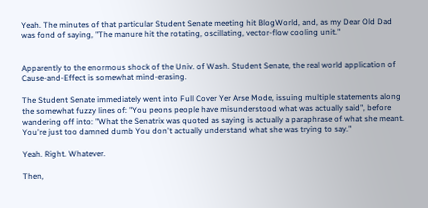Yeah. The minutes of that particular Student Senate meeting hit BlogWorld, and, as my Dear Old Dad was fond of saying, "The manure hit the rotating, oscillating, vector-flow cooling unit."


Apparently to the enormous shock of the Univ. of Wash. Student Senate, the real world application of Cause-and-Effect is somewhat mind-erasing.

The Student Senate immediately went into Full Cover Yer Arse Mode, issuing multiple statements along the somewhat fuzzy lines of: "You peons people have misunderstood what was actually said", before wandering off into: "What the Senatrix was quoted as saying is actually a paraphrase of what she meant. You're just too damned dumb You don't actually understand what she was trying to say."

Yeah. Right. Whatever.

Then,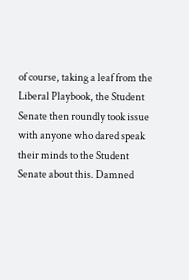of course, taking a leaf from the Liberal Playbook, the Student Senate then roundly took issue with anyone who dared speak their minds to the Student Senate about this. Damned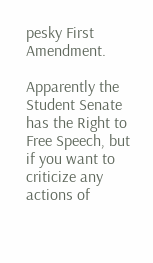pesky First Amendment.

Apparently the Student Senate has the Right to Free Speech, but if you want to criticize any actions of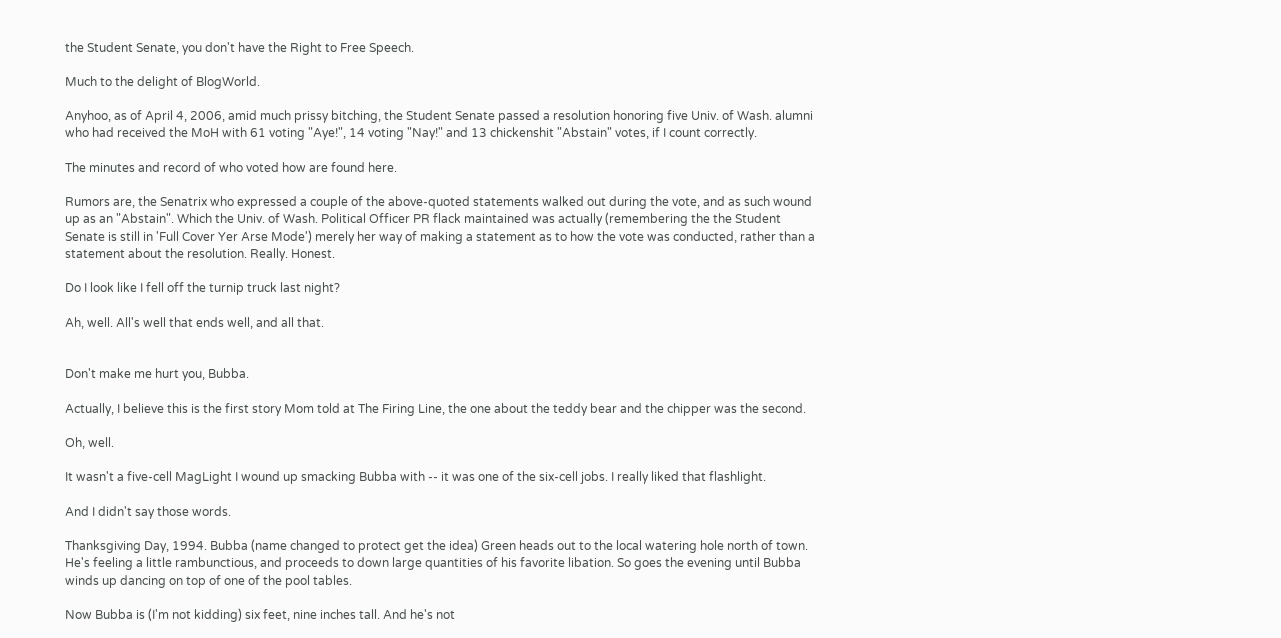the Student Senate, you don't have the Right to Free Speech.

Much to the delight of BlogWorld.

Anyhoo, as of April 4, 2006, amid much prissy bitching, the Student Senate passed a resolution honoring five Univ. of Wash. alumni who had received the MoH with 61 voting "Aye!", 14 voting "Nay!" and 13 chickenshit "Abstain" votes, if I count correctly.

The minutes and record of who voted how are found here.

Rumors are, the Senatrix who expressed a couple of the above-quoted statements walked out during the vote, and as such wound up as an "Abstain". Which the Univ. of Wash. Political Officer PR flack maintained was actually (remembering the the Student Senate is still in 'Full Cover Yer Arse Mode') merely her way of making a statement as to how the vote was conducted, rather than a statement about the resolution. Really. Honest.

Do I look like I fell off the turnip truck last night?

Ah, well. All's well that ends well, and all that.


Don't make me hurt you, Bubba.

Actually, I believe this is the first story Mom told at The Firing Line, the one about the teddy bear and the chipper was the second.

Oh, well.

It wasn't a five-cell MagLight I wound up smacking Bubba with -- it was one of the six-cell jobs. I really liked that flashlight.

And I didn't say those words.

Thanksgiving Day, 1994. Bubba (name changed to protect get the idea) Green heads out to the local watering hole north of town. He's feeling a little rambunctious, and proceeds to down large quantities of his favorite libation. So goes the evening until Bubba winds up dancing on top of one of the pool tables.

Now Bubba is (I'm not kidding) six feet, nine inches tall. And he's not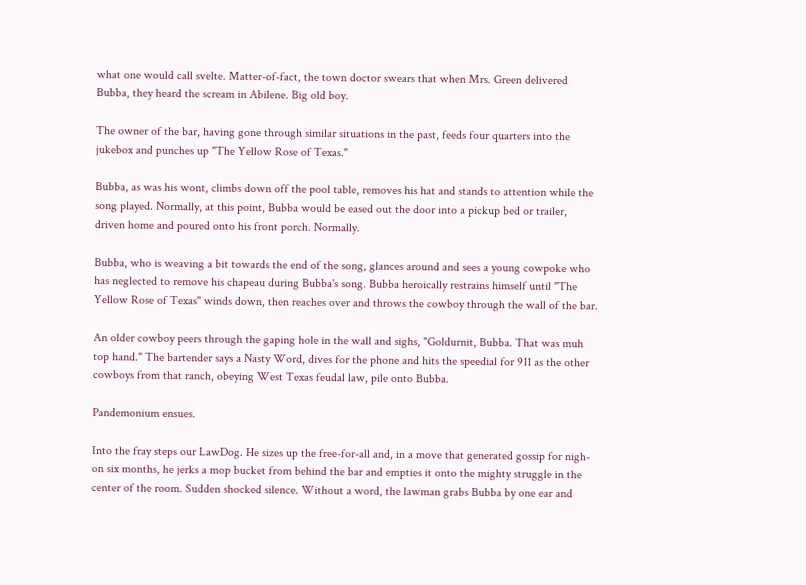what one would call svelte. Matter-of-fact, the town doctor swears that when Mrs. Green delivered Bubba, they heard the scream in Abilene. Big old boy.

The owner of the bar, having gone through similar situations in the past, feeds four quarters into the jukebox and punches up "The Yellow Rose of Texas."

Bubba, as was his wont, climbs down off the pool table, removes his hat and stands to attention while the song played. Normally, at this point, Bubba would be eased out the door into a pickup bed or trailer, driven home and poured onto his front porch. Normally.

Bubba, who is weaving a bit towards the end of the song, glances around and sees a young cowpoke who has neglected to remove his chapeau during Bubba's song. Bubba heroically restrains himself until "The Yellow Rose of Texas" winds down, then reaches over and throws the cowboy through the wall of the bar.

An older cowboy peers through the gaping hole in the wall and sighs, "Goldurnit, Bubba. That was muh top hand." The bartender says a Nasty Word, dives for the phone and hits the speedial for 911 as the other cowboys from that ranch, obeying West Texas feudal law, pile onto Bubba.

Pandemonium ensues.

Into the fray steps our LawDog. He sizes up the free-for-all and, in a move that generated gossip for nigh-on six months, he jerks a mop bucket from behind the bar and empties it onto the mighty struggle in the center of the room. Sudden shocked silence. Without a word, the lawman grabs Bubba by one ear and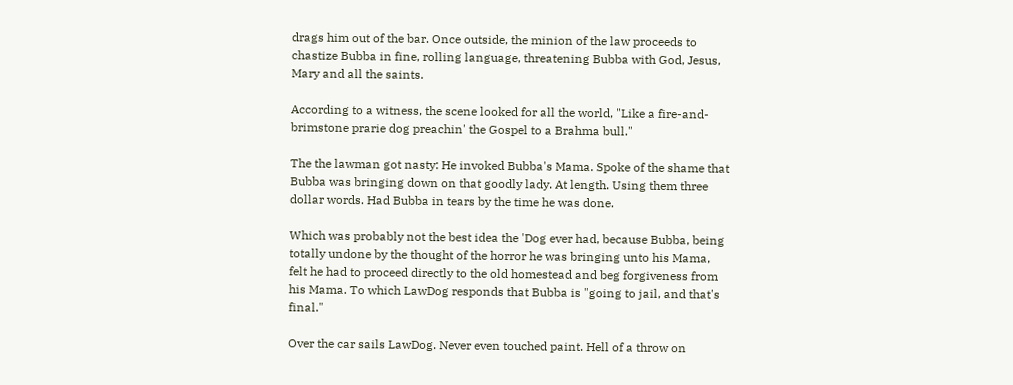drags him out of the bar. Once outside, the minion of the law proceeds to chastize Bubba in fine, rolling language, threatening Bubba with God, Jesus, Mary and all the saints.

According to a witness, the scene looked for all the world, "Like a fire-and-brimstone prarie dog preachin' the Gospel to a Brahma bull."

The the lawman got nasty: He invoked Bubba's Mama. Spoke of the shame that Bubba was bringing down on that goodly lady. At length. Using them three dollar words. Had Bubba in tears by the time he was done.

Which was probably not the best idea the 'Dog ever had, because Bubba, being totally undone by the thought of the horror he was bringing unto his Mama, felt he had to proceed directly to the old homestead and beg forgiveness from his Mama. To which LawDog responds that Bubba is "going to jail, and that's final."

Over the car sails LawDog. Never even touched paint. Hell of a throw on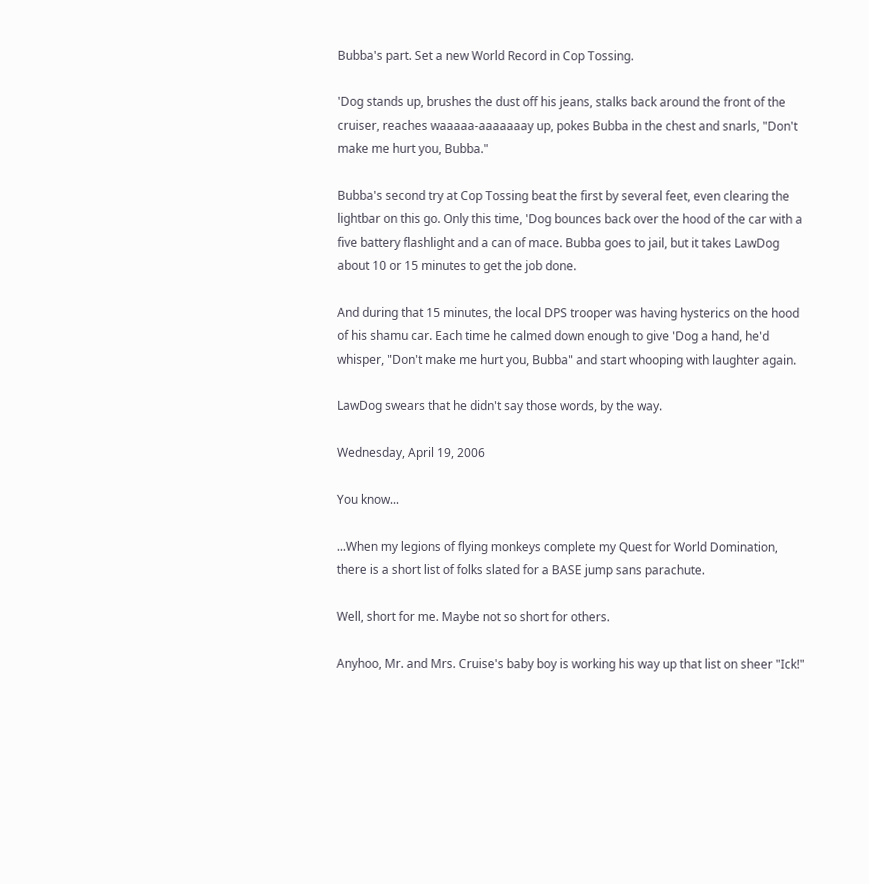Bubba's part. Set a new World Record in Cop Tossing.

'Dog stands up, brushes the dust off his jeans, stalks back around the front of the cruiser, reaches waaaaa-aaaaaaay up, pokes Bubba in the chest and snarls, "Don't make me hurt you, Bubba."

Bubba's second try at Cop Tossing beat the first by several feet, even clearing the lightbar on this go. Only this time, 'Dog bounces back over the hood of the car with a five battery flashlight and a can of mace. Bubba goes to jail, but it takes LawDog about 10 or 15 minutes to get the job done.

And during that 15 minutes, the local DPS trooper was having hysterics on the hood of his shamu car. Each time he calmed down enough to give 'Dog a hand, he'd whisper, "Don't make me hurt you, Bubba" and start whooping with laughter again.

LawDog swears that he didn't say those words, by the way.

Wednesday, April 19, 2006

You know...

...When my legions of flying monkeys complete my Quest for World Domination, there is a short list of folks slated for a BASE jump sans parachute.

Well, short for me. Maybe not so short for others.

Anyhoo, Mr. and Mrs. Cruise's baby boy is working his way up that list on sheer "Ick!"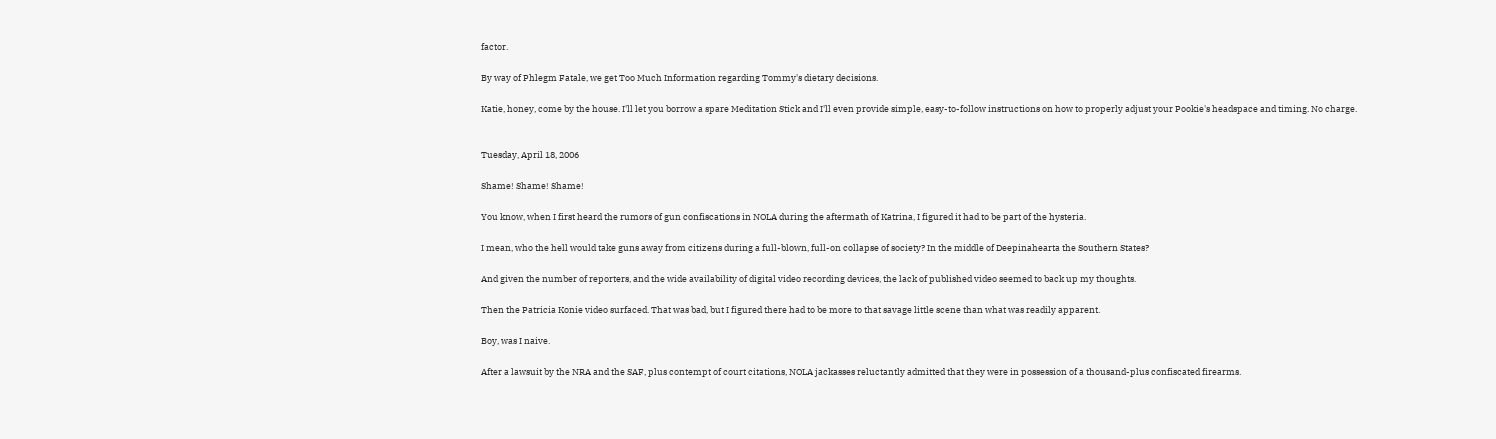factor.

By way of Phlegm Fatale, we get Too Much Information regarding Tommy's dietary decisions.

Katie, honey, come by the house. I'll let you borrow a spare Meditation Stick and I'll even provide simple, easy-to-follow instructions on how to properly adjust your Pookie's headspace and timing. No charge.


Tuesday, April 18, 2006

Shame! Shame! Shame!

You know, when I first heard the rumors of gun confiscations in NOLA during the aftermath of Katrina, I figured it had to be part of the hysteria.

I mean, who the hell would take guns away from citizens during a full-blown, full-on collapse of society? In the middle of Deepinahearta the Southern States?

And given the number of reporters, and the wide availability of digital video recording devices, the lack of published video seemed to back up my thoughts.

Then the Patricia Konie video surfaced. That was bad, but I figured there had to be more to that savage little scene than what was readily apparent.

Boy, was I naive.

After a lawsuit by the NRA and the SAF, plus contempt of court citations, NOLA jackasses reluctantly admitted that they were in possession of a thousand-plus confiscated firearms.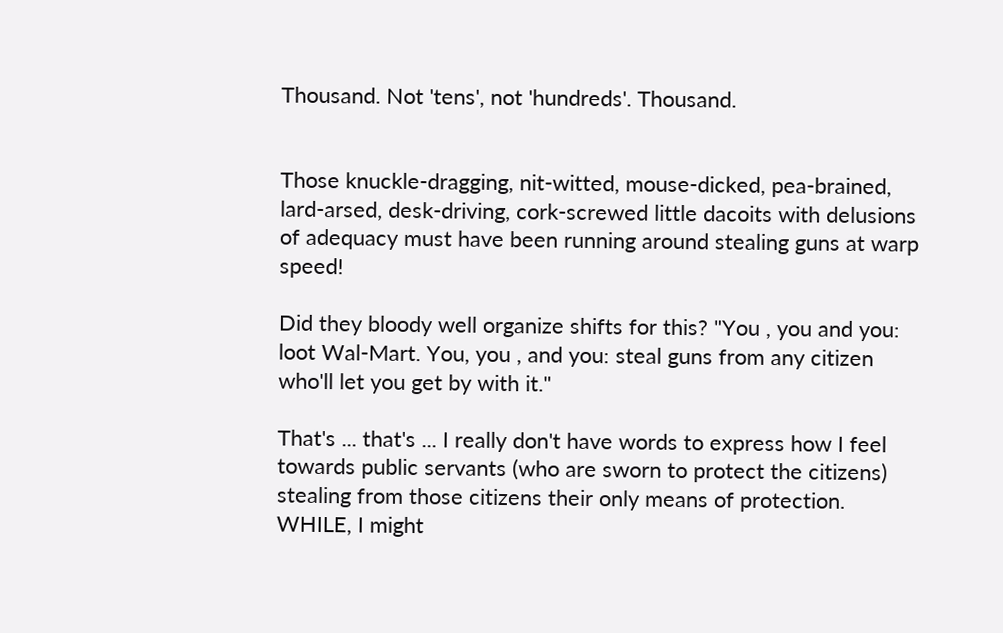Thousand. Not 'tens', not 'hundreds'. Thousand.


Those knuckle-dragging, nit-witted, mouse-dicked, pea-brained, lard-arsed, desk-driving, cork-screwed little dacoits with delusions of adequacy must have been running around stealing guns at warp speed!

Did they bloody well organize shifts for this? "You , you and you: loot Wal-Mart. You, you , and you: steal guns from any citizen who'll let you get by with it."

That's ... that's ... I really don't have words to express how I feel towards public servants (who are sworn to protect the citizens) stealing from those citizens their only means of protection. WHILE, I might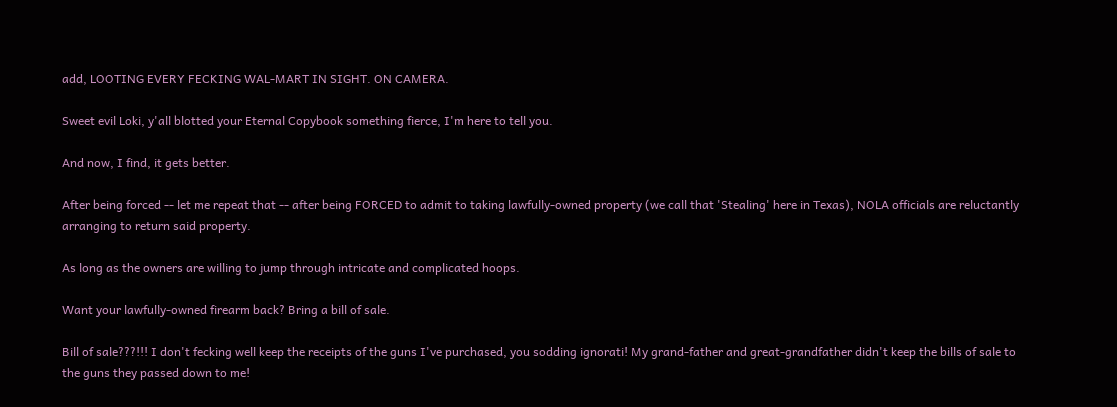add, LOOTING EVERY FECKING WAL-MART IN SIGHT. ON CAMERA.

Sweet evil Loki, y'all blotted your Eternal Copybook something fierce, I'm here to tell you.

And now, I find, it gets better.

After being forced -- let me repeat that -- after being FORCED to admit to taking lawfully-owned property (we call that 'Stealing' here in Texas), NOLA officials are reluctantly arranging to return said property.

As long as the owners are willing to jump through intricate and complicated hoops.

Want your lawfully-owned firearm back? Bring a bill of sale.

Bill of sale???!!! I don't fecking well keep the receipts of the guns I've purchased, you sodding ignorati! My grand-father and great-grandfather didn't keep the bills of sale to the guns they passed down to me!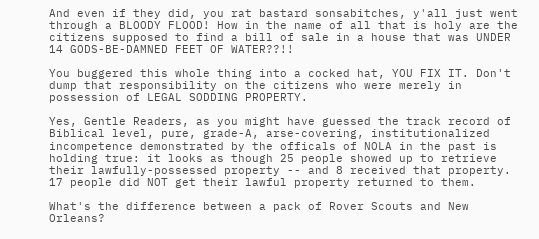And even if they did, you rat bastard sonsabitches, y'all just went through a BLOODY FLOOD! How in the name of all that is holy are the citizens supposed to find a bill of sale in a house that was UNDER 14 GODS-BE-DAMNED FEET OF WATER??!!

You buggered this whole thing into a cocked hat, YOU FIX IT. Don't dump that responsibility on the citizens who were merely in possession of LEGAL SODDING PROPERTY.

Yes, Gentle Readers, as you might have guessed the track record of Biblical level, pure, grade-A, arse-covering, institutionalized incompetence demonstrated by the officals of NOLA in the past is holding true: it looks as though 25 people showed up to retrieve their lawfully-possessed property -- and 8 received that property. 17 people did NOT get their lawful property returned to them.

What's the difference between a pack of Rover Scouts and New Orleans?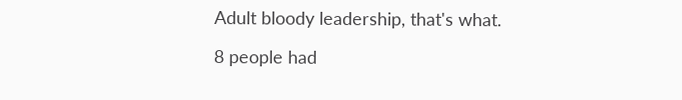Adult bloody leadership, that's what.

8 people had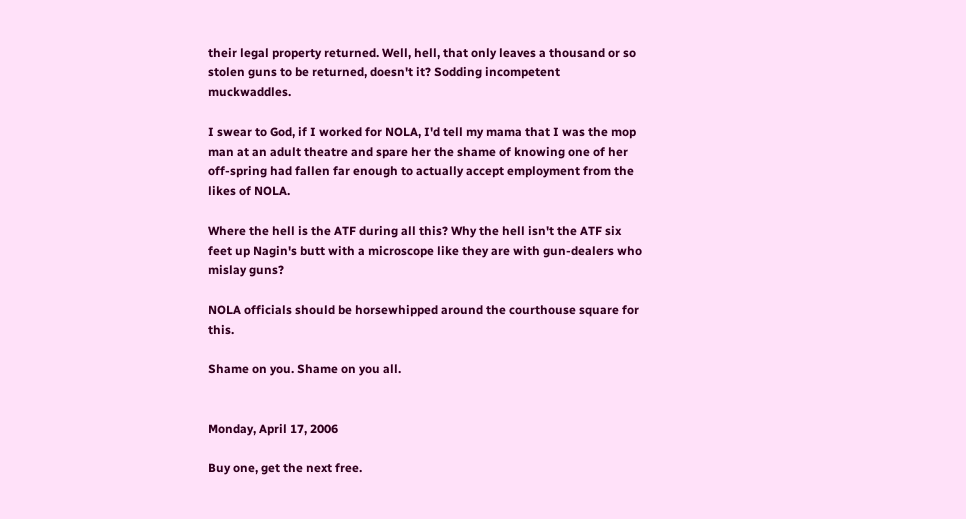their legal property returned. Well, hell, that only leaves a thousand or so stolen guns to be returned, doesn't it? Sodding incompetent muckwaddles.

I swear to God, if I worked for NOLA, I'd tell my mama that I was the mop man at an adult theatre and spare her the shame of knowing one of her off-spring had fallen far enough to actually accept employment from the likes of NOLA.

Where the hell is the ATF during all this? Why the hell isn't the ATF six feet up Nagin's butt with a microscope like they are with gun-dealers who mislay guns?

NOLA officials should be horsewhipped around the courthouse square for this.

Shame on you. Shame on you all.


Monday, April 17, 2006

Buy one, get the next free.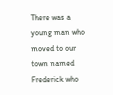There was a young man who moved to our town named Frederick who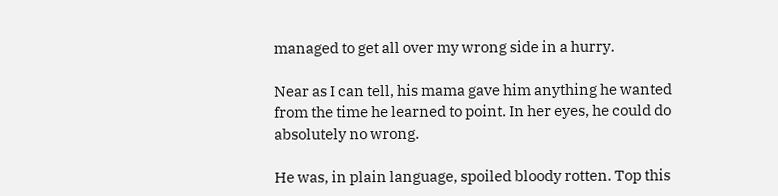managed to get all over my wrong side in a hurry.

Near as I can tell, his mama gave him anything he wanted from the time he learned to point. In her eyes, he could do absolutely no wrong.

He was, in plain language, spoiled bloody rotten. Top this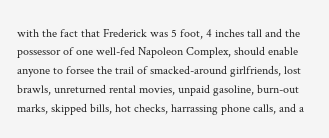with the fact that Frederick was 5 foot, 4 inches tall and the possessor of one well-fed Napoleon Complex, should enable anyone to forsee the trail of smacked-around girlfriends, lost brawls, unreturned rental movies, unpaid gasoline, burn-out marks, skipped bills, hot checks, harrassing phone calls, and a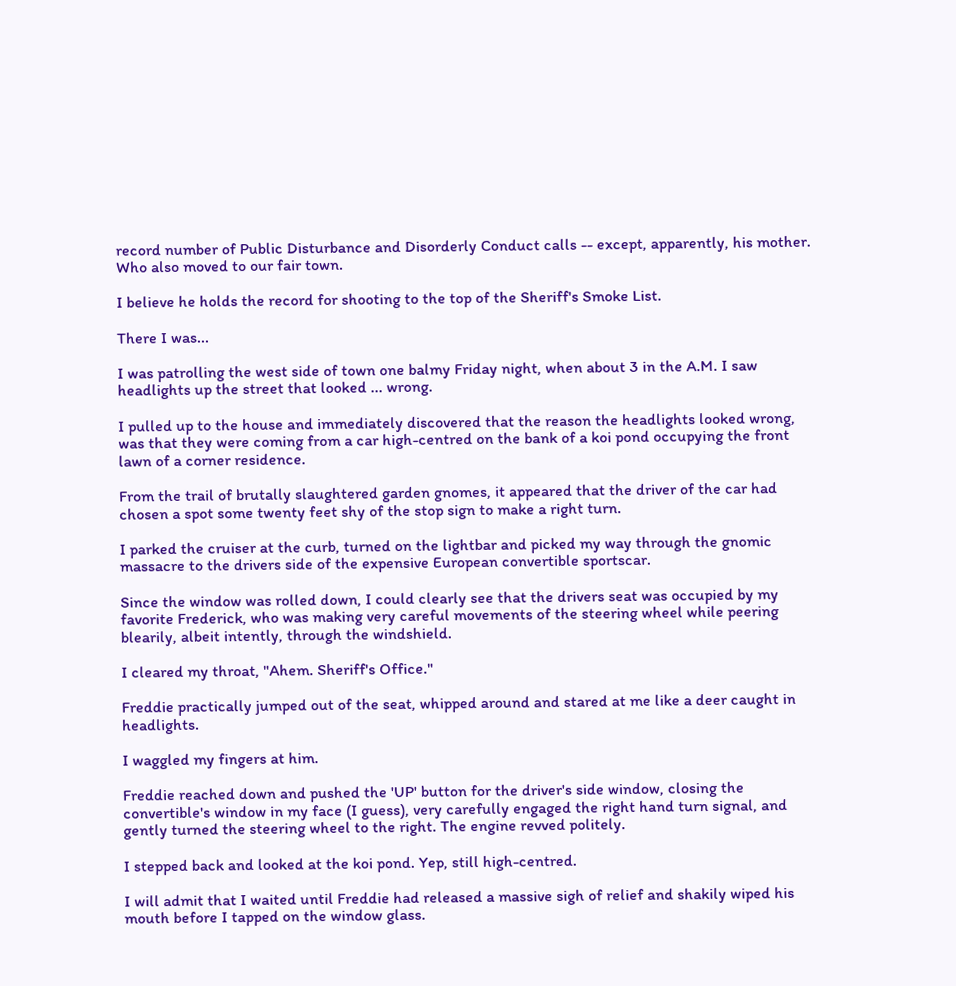record number of Public Disturbance and Disorderly Conduct calls -- except, apparently, his mother. Who also moved to our fair town.

I believe he holds the record for shooting to the top of the Sheriff's Smoke List.

There I was...

I was patrolling the west side of town one balmy Friday night, when about 3 in the A.M. I saw headlights up the street that looked ... wrong.

I pulled up to the house and immediately discovered that the reason the headlights looked wrong, was that they were coming from a car high-centred on the bank of a koi pond occupying the front lawn of a corner residence.

From the trail of brutally slaughtered garden gnomes, it appeared that the driver of the car had chosen a spot some twenty feet shy of the stop sign to make a right turn.

I parked the cruiser at the curb, turned on the lightbar and picked my way through the gnomic massacre to the drivers side of the expensive European convertible sportscar.

Since the window was rolled down, I could clearly see that the drivers seat was occupied by my favorite Frederick, who was making very careful movements of the steering wheel while peering blearily, albeit intently, through the windshield.

I cleared my throat, "Ahem. Sheriff's Office."

Freddie practically jumped out of the seat, whipped around and stared at me like a deer caught in headlights.

I waggled my fingers at him.

Freddie reached down and pushed the 'UP' button for the driver's side window, closing the convertible's window in my face (I guess), very carefully engaged the right hand turn signal, and gently turned the steering wheel to the right. The engine revved politely.

I stepped back and looked at the koi pond. Yep, still high-centred.

I will admit that I waited until Freddie had released a massive sigh of relief and shakily wiped his mouth before I tapped on the window glass.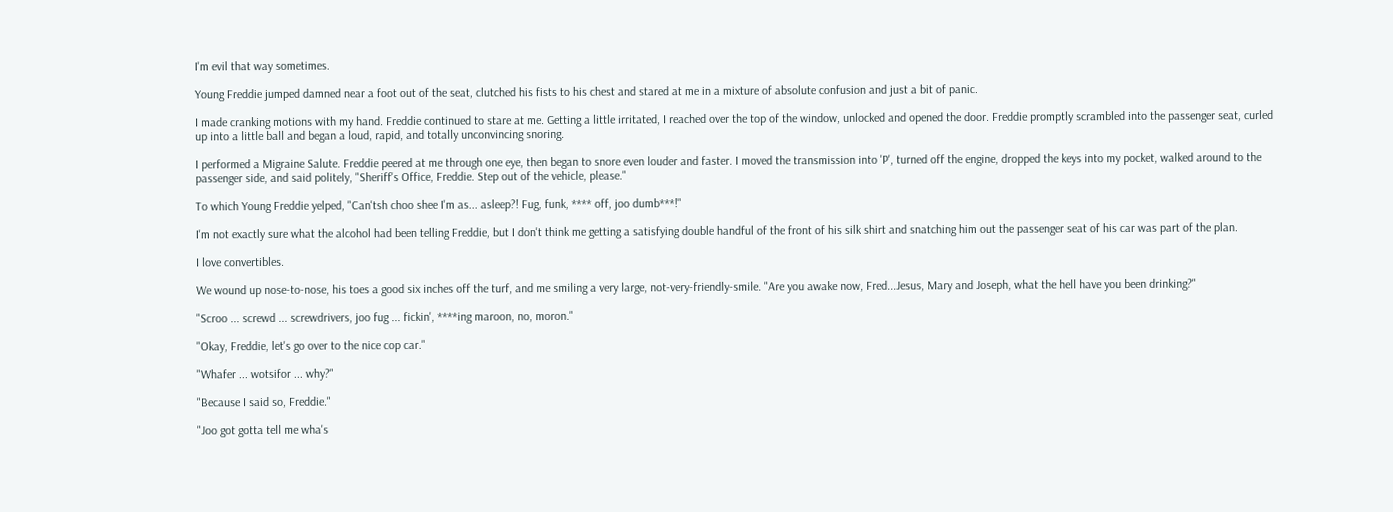I'm evil that way sometimes.

Young Freddie jumped damned near a foot out of the seat, clutched his fists to his chest and stared at me in a mixture of absolute confusion and just a bit of panic.

I made cranking motions with my hand. Freddie continued to stare at me. Getting a little irritated, I reached over the top of the window, unlocked and opened the door. Freddie promptly scrambled into the passenger seat, curled up into a little ball and began a loud, rapid, and totally unconvincing snoring.

I performed a Migraine Salute. Freddie peered at me through one eye, then began to snore even louder and faster. I moved the transmission into 'P', turned off the engine, dropped the keys into my pocket, walked around to the passenger side, and said politely, "Sheriff's Office, Freddie. Step out of the vehicle, please."

To which Young Freddie yelped, "Can'tsh choo shee I'm as... asleep?! Fug, funk, **** off, joo dumb***!"

I'm not exactly sure what the alcohol had been telling Freddie, but I don't think me getting a satisfying double handful of the front of his silk shirt and snatching him out the passenger seat of his car was part of the plan.

I love convertibles.

We wound up nose-to-nose, his toes a good six inches off the turf, and me smiling a very large, not-very-friendly-smile. "Are you awake now, Fred...Jesus, Mary and Joseph, what the hell have you been drinking?"

"Scroo ... screwd ... screwdrivers, joo fug ... fickin', ****ing maroon, no, moron."

"Okay, Freddie, let's go over to the nice cop car."

"Whafer ... wotsifor ... why?"

"Because I said so, Freddie."

"Joo got gotta tell me wha's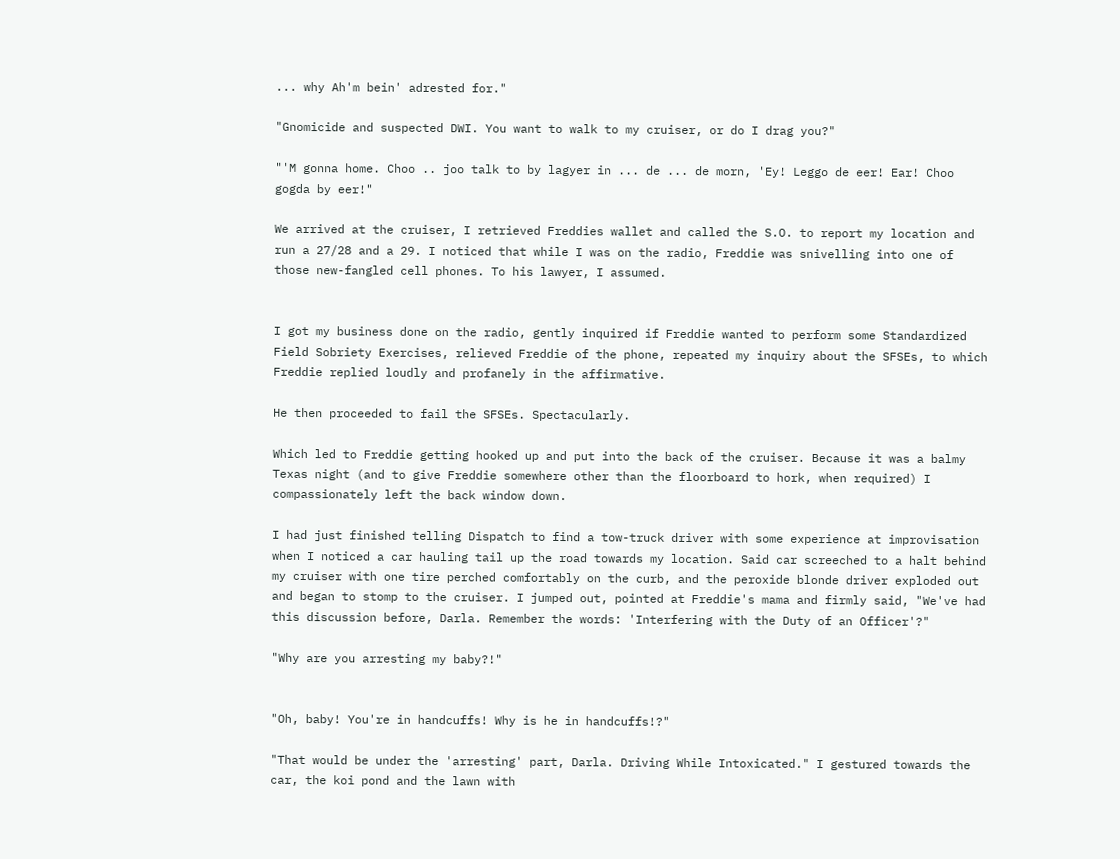... why Ah'm bein' adrested for."

"Gnomicide and suspected DWI. You want to walk to my cruiser, or do I drag you?"

"'M gonna home. Choo .. joo talk to by lagyer in ... de ... de morn, 'Ey! Leggo de eer! Ear! Choo gogda by eer!"

We arrived at the cruiser, I retrieved Freddies wallet and called the S.O. to report my location and run a 27/28 and a 29. I noticed that while I was on the radio, Freddie was snivelling into one of those new-fangled cell phones. To his lawyer, I assumed.


I got my business done on the radio, gently inquired if Freddie wanted to perform some Standardized Field Sobriety Exercises, relieved Freddie of the phone, repeated my inquiry about the SFSEs, to which Freddie replied loudly and profanely in the affirmative.

He then proceeded to fail the SFSEs. Spectacularly.

Which led to Freddie getting hooked up and put into the back of the cruiser. Because it was a balmy Texas night (and to give Freddie somewhere other than the floorboard to hork, when required) I compassionately left the back window down.

I had just finished telling Dispatch to find a tow-truck driver with some experience at improvisation when I noticed a car hauling tail up the road towards my location. Said car screeched to a halt behind my cruiser with one tire perched comfortably on the curb, and the peroxide blonde driver exploded out and began to stomp to the cruiser. I jumped out, pointed at Freddie's mama and firmly said, "We've had this discussion before, Darla. Remember the words: 'Interfering with the Duty of an Officer'?"

"Why are you arresting my baby?!"


"Oh, baby! You're in handcuffs! Why is he in handcuffs!?"

"That would be under the 'arresting' part, Darla. Driving While Intoxicated." I gestured towards the car, the koi pond and the lawn with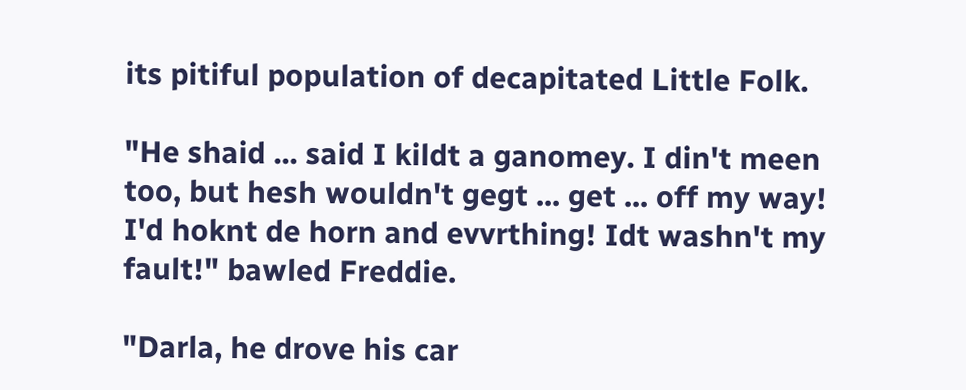its pitiful population of decapitated Little Folk.

"He shaid ... said I kildt a ganomey. I din't meen too, but hesh wouldn't gegt ... get ... off my way! I'd hoknt de horn and evvrthing! Idt washn't my fault!" bawled Freddie.

"Darla, he drove his car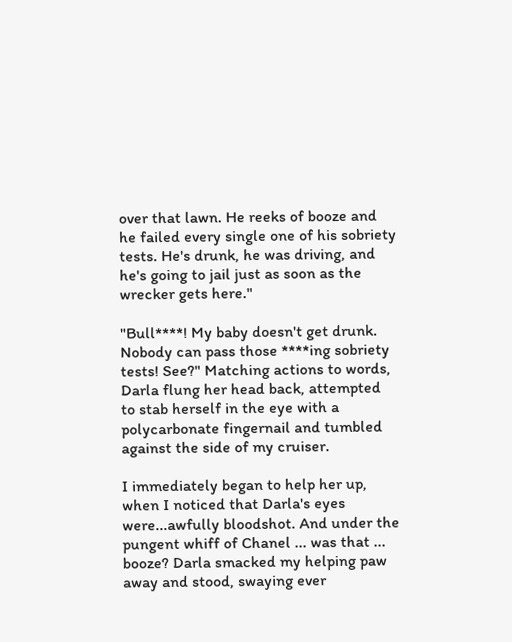over that lawn. He reeks of booze and he failed every single one of his sobriety tests. He's drunk, he was driving, and he's going to jail just as soon as the wrecker gets here."

"Bull****! My baby doesn't get drunk. Nobody can pass those ****ing sobriety tests! See?" Matching actions to words, Darla flung her head back, attempted to stab herself in the eye with a polycarbonate fingernail and tumbled against the side of my cruiser.

I immediately began to help her up, when I noticed that Darla's eyes were...awfully bloodshot. And under the pungent whiff of Chanel ... was that ... booze? Darla smacked my helping paw away and stood, swaying ever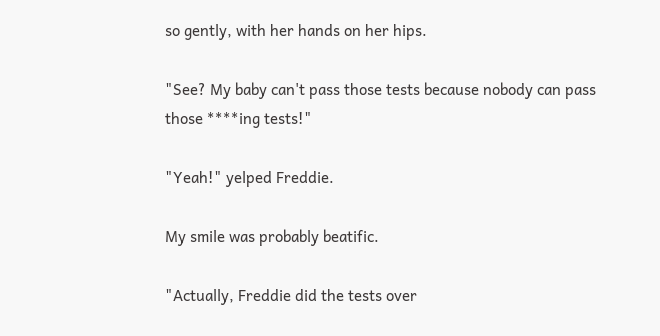so gently, with her hands on her hips.

"See? My baby can't pass those tests because nobody can pass those ****ing tests!"

"Yeah!" yelped Freddie.

My smile was probably beatific.

"Actually, Freddie did the tests over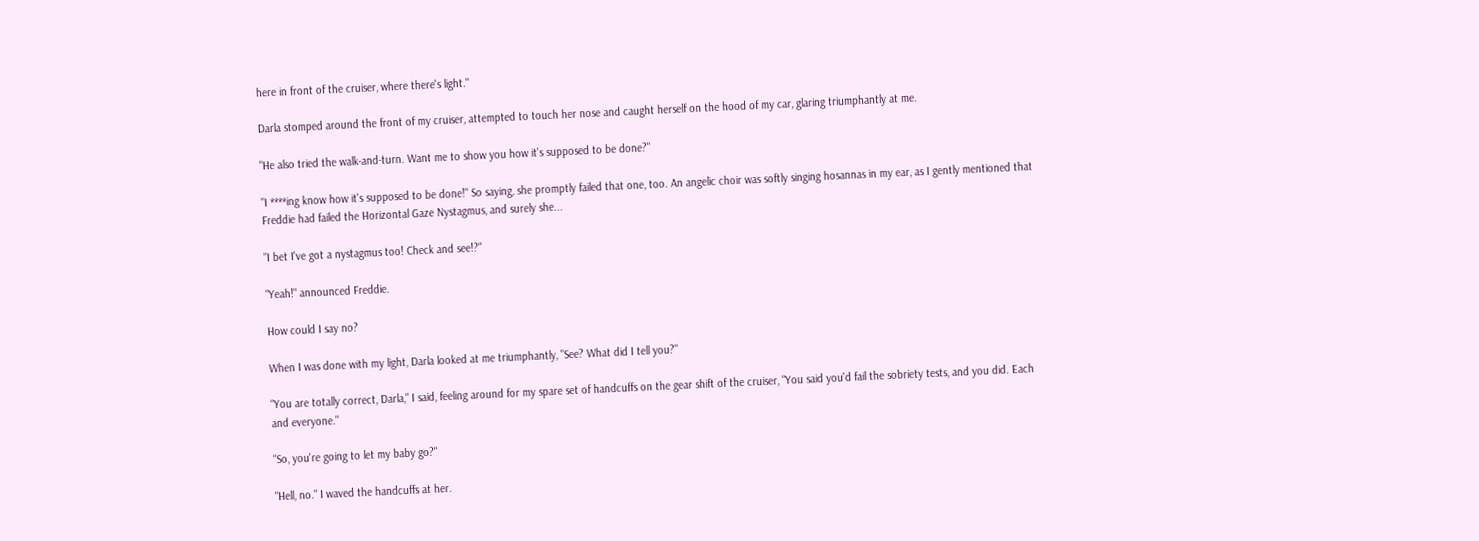here in front of the cruiser, where there's light."

Darla stomped around the front of my cruiser, attempted to touch her nose and caught herself on the hood of my car, glaring triumphantly at me.

"He also tried the walk-and-turn. Want me to show you how it's supposed to be done?"

"I ****ing know how it's supposed to be done!" So saying, she promptly failed that one, too. An angelic choir was softly singing hosannas in my ear, as I gently mentioned that Freddie had failed the Horizontal Gaze Nystagmus, and surely she...

"I bet I've got a nystagmus too! Check and see!?"

"Yeah!" announced Freddie.

How could I say no?

When I was done with my light, Darla looked at me triumphantly, "See? What did I tell you?"

"You are totally correct, Darla," I said, feeling around for my spare set of handcuffs on the gear shift of the cruiser, "You said you'd fail the sobriety tests, and you did. Each and everyone."

"So, you're going to let my baby go?"

"Hell, no." I waved the handcuffs at her.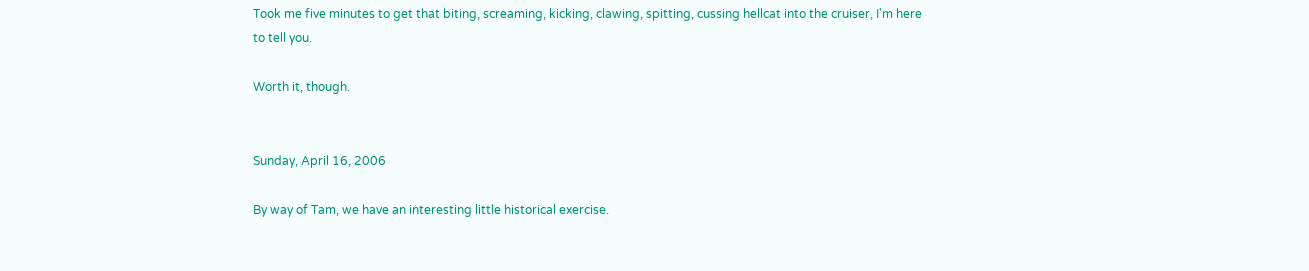Took me five minutes to get that biting, screaming, kicking, clawing, spitting, cussing hellcat into the cruiser, I'm here to tell you.

Worth it, though.


Sunday, April 16, 2006

By way of Tam, we have an interesting little historical exercise.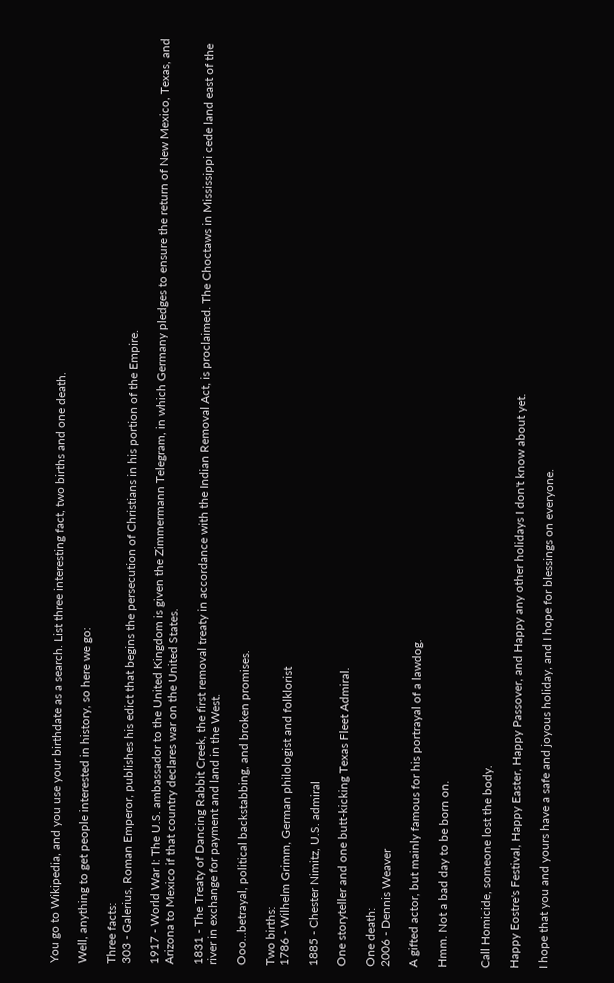You go to Wikipedia, and you use your birthdate as a search. List three interesting fact, two births and one death.

Well, anything to get people interested in history, so here we go:

Three facts:
303 - Galerius, Roman Emperor, publishes his edict that begins the persecution of Christians in his portion of the Empire.

1917 - World War I: The U.S. ambassador to the United Kingdom is given the Zimmermann Telegram, in which Germany pledges to ensure the return of New Mexico, Texas, and Arizona to Mexico if that country declares war on the United States.

1831 - The Treaty of Dancing Rabbit Creek, the first removal treaty in accordance with the Indian Removal Act, is proclaimed. The Choctaws in Mississippi cede land east of the river in exchange for payment and land in the West.

Ooo...betrayal, political backstabbing, and broken promises.

Two births:
1786 - Wilhelm Grimm, German philologist and folklorist

1885 - Chester Nimitz, U.S. admiral

One storyteller and one butt-kicking Texas Fleet Admiral.

One death:
2006 - Dennis Weaver

A gifted actor, but mainly famous for his portrayal of a lawdog.

Hmm. Not a bad day to be born on.


Call Homicide, someone lost the body.

Happy Eostre's Festival, Happy Easter, Happy Passover, and Happy any other holidays I don't know about yet.

I hope that you and yours have a safe and joyous holiday, and I hope for blessings on everyone.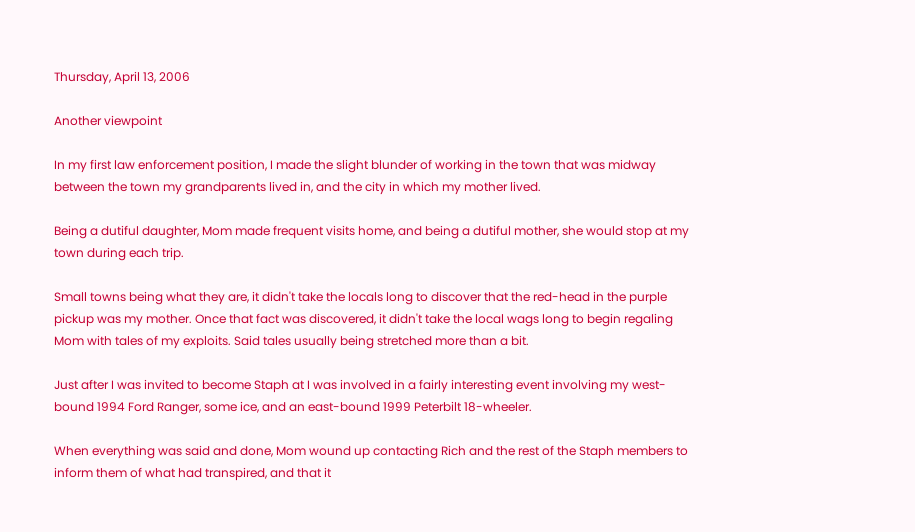Thursday, April 13, 2006

Another viewpoint

In my first law enforcement position, I made the slight blunder of working in the town that was midway between the town my grandparents lived in, and the city in which my mother lived.

Being a dutiful daughter, Mom made frequent visits home, and being a dutiful mother, she would stop at my town during each trip.

Small towns being what they are, it didn't take the locals long to discover that the red-head in the purple pickup was my mother. Once that fact was discovered, it didn't take the local wags long to begin regaling Mom with tales of my exploits. Said tales usually being stretched more than a bit.

Just after I was invited to become Staph at I was involved in a fairly interesting event involving my west-bound 1994 Ford Ranger, some ice, and an east-bound 1999 Peterbilt 18-wheeler.

When everything was said and done, Mom wound up contacting Rich and the rest of the Staph members to inform them of what had transpired, and that it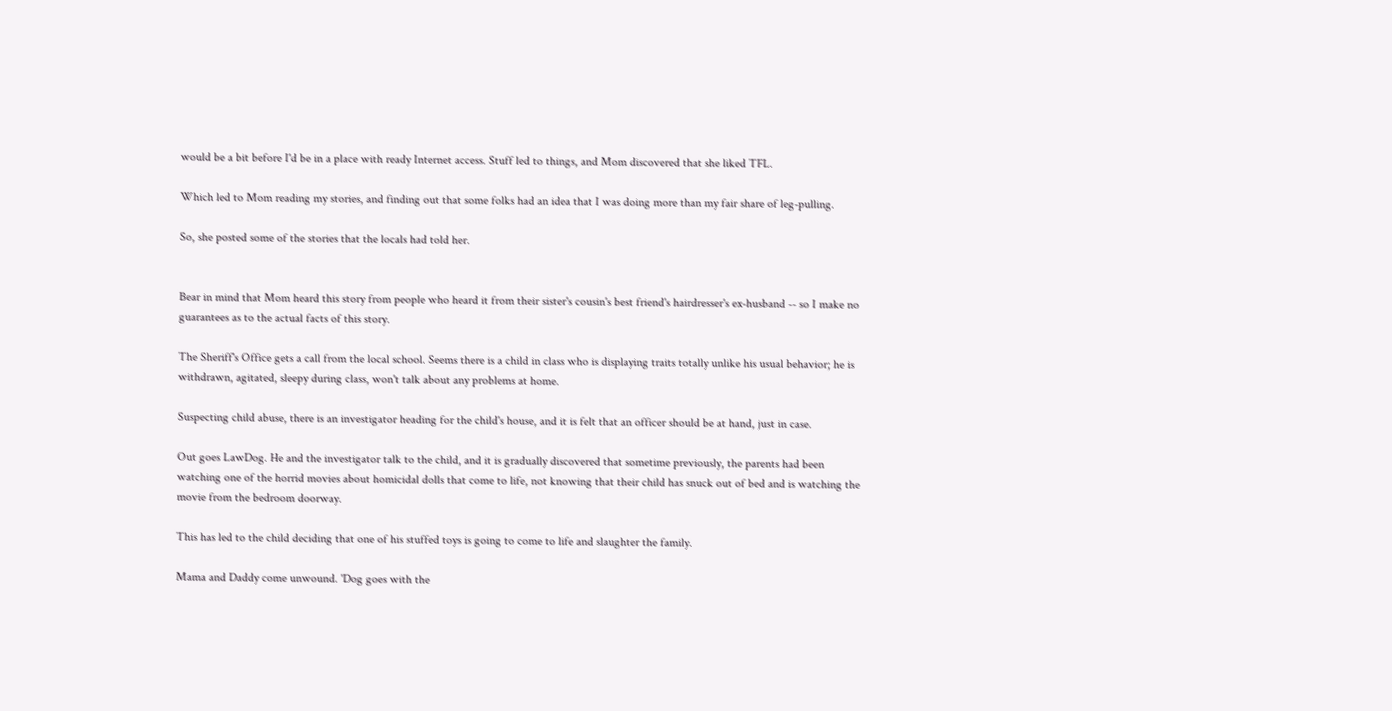would be a bit before I'd be in a place with ready Internet access. Stuff led to things, and Mom discovered that she liked TFL.

Which led to Mom reading my stories, and finding out that some folks had an idea that I was doing more than my fair share of leg-pulling.

So, she posted some of the stories that the locals had told her.


Bear in mind that Mom heard this story from people who heard it from their sister's cousin's best friend's hairdresser's ex-husband -- so I make no guarantees as to the actual facts of this story.

The Sheriff's Office gets a call from the local school. Seems there is a child in class who is displaying traits totally unlike his usual behavior; he is withdrawn, agitated, sleepy during class, won't talk about any problems at home.

Suspecting child abuse, there is an investigator heading for the child's house, and it is felt that an officer should be at hand, just in case.

Out goes LawDog. He and the investigator talk to the child, and it is gradually discovered that sometime previously, the parents had been watching one of the horrid movies about homicidal dolls that come to life, not knowing that their child has snuck out of bed and is watching the movie from the bedroom doorway.

This has led to the child deciding that one of his stuffed toys is going to come to life and slaughter the family.

Mama and Daddy come unwound. 'Dog goes with the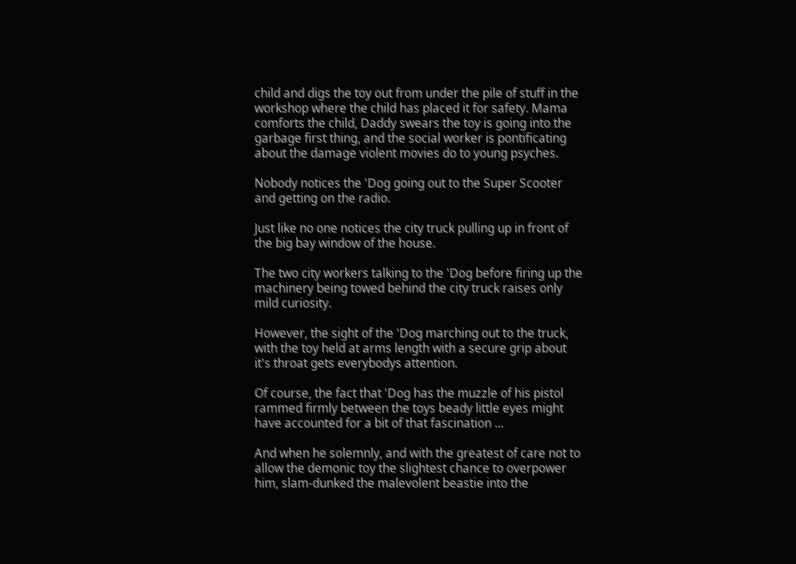child and digs the toy out from under the pile of stuff in the workshop where the child has placed it for safety. Mama comforts the child, Daddy swears the toy is going into the garbage first thing, and the social worker is pontificating about the damage violent movies do to young psyches.

Nobody notices the 'Dog going out to the Super Scooter and getting on the radio.

Just like no one notices the city truck pulling up in front of the big bay window of the house.

The two city workers talking to the 'Dog before firing up the machinery being towed behind the city truck raises only mild curiosity.

However, the sight of the 'Dog marching out to the truck, with the toy held at arms length with a secure grip about it's throat gets everybodys attention.

Of course, the fact that 'Dog has the muzzle of his pistol rammed firmly between the toys beady little eyes might have accounted for a bit of that fascination ...

And when he solemnly, and with the greatest of care not to allow the demonic toy the slightest chance to overpower him, slam-dunked the malevolent beastie into the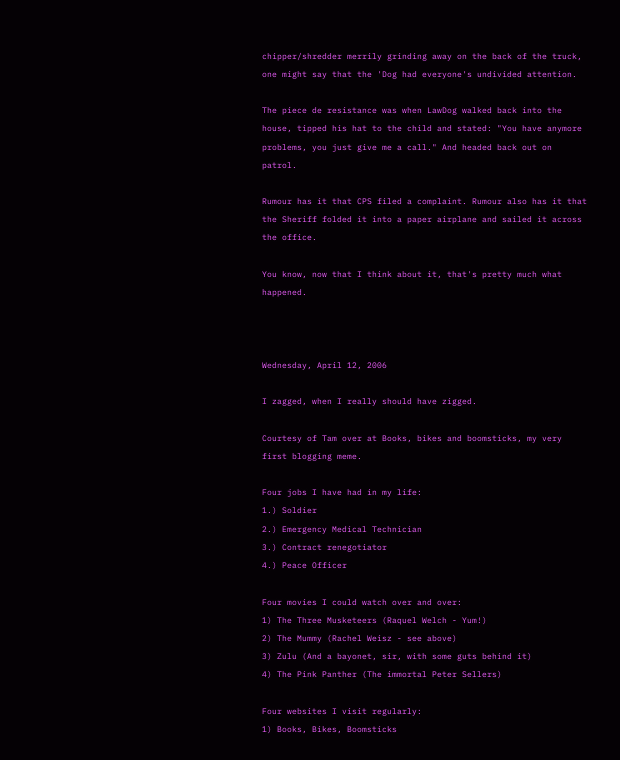chipper/shredder merrily grinding away on the back of the truck, one might say that the 'Dog had everyone's undivided attention.

The piece de resistance was when LawDog walked back into the house, tipped his hat to the child and stated: "You have anymore problems, you just give me a call." And headed back out on patrol.

Rumour has it that CPS filed a complaint. Rumour also has it that the Sheriff folded it into a paper airplane and sailed it across the office.

You know, now that I think about it, that's pretty much what happened.



Wednesday, April 12, 2006

I zagged, when I really should have zigged.

Courtesy of Tam over at Books, bikes and boomsticks, my very first blogging meme.

Four jobs I have had in my life:
1.) Soldier
2.) Emergency Medical Technician
3.) Contract renegotiator
4.) Peace Officer

Four movies I could watch over and over:
1) The Three Musketeers (Raquel Welch - Yum!)
2) The Mummy (Rachel Weisz - see above)
3) Zulu (And a bayonet, sir, with some guts behind it)
4) The Pink Panther (The immortal Peter Sellers)

Four websites I visit regularly:
1) Books, Bikes, Boomsticks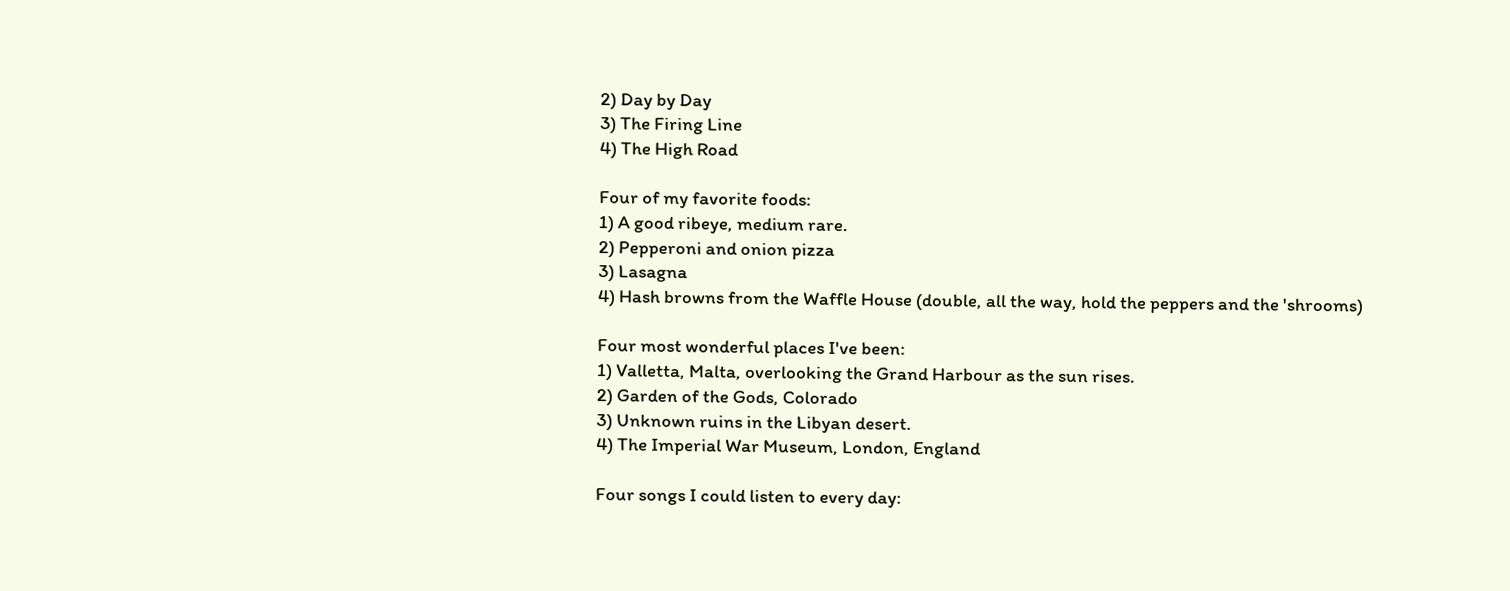2) Day by Day
3) The Firing Line
4) The High Road

Four of my favorite foods:
1) A good ribeye, medium rare.
2) Pepperoni and onion pizza
3) Lasagna
4) Hash browns from the Waffle House (double, all the way, hold the peppers and the 'shrooms)

Four most wonderful places I've been:
1) Valletta, Malta, overlooking the Grand Harbour as the sun rises.
2) Garden of the Gods, Colorado
3) Unknown ruins in the Libyan desert.
4) The Imperial War Museum, London, England

Four songs I could listen to every day: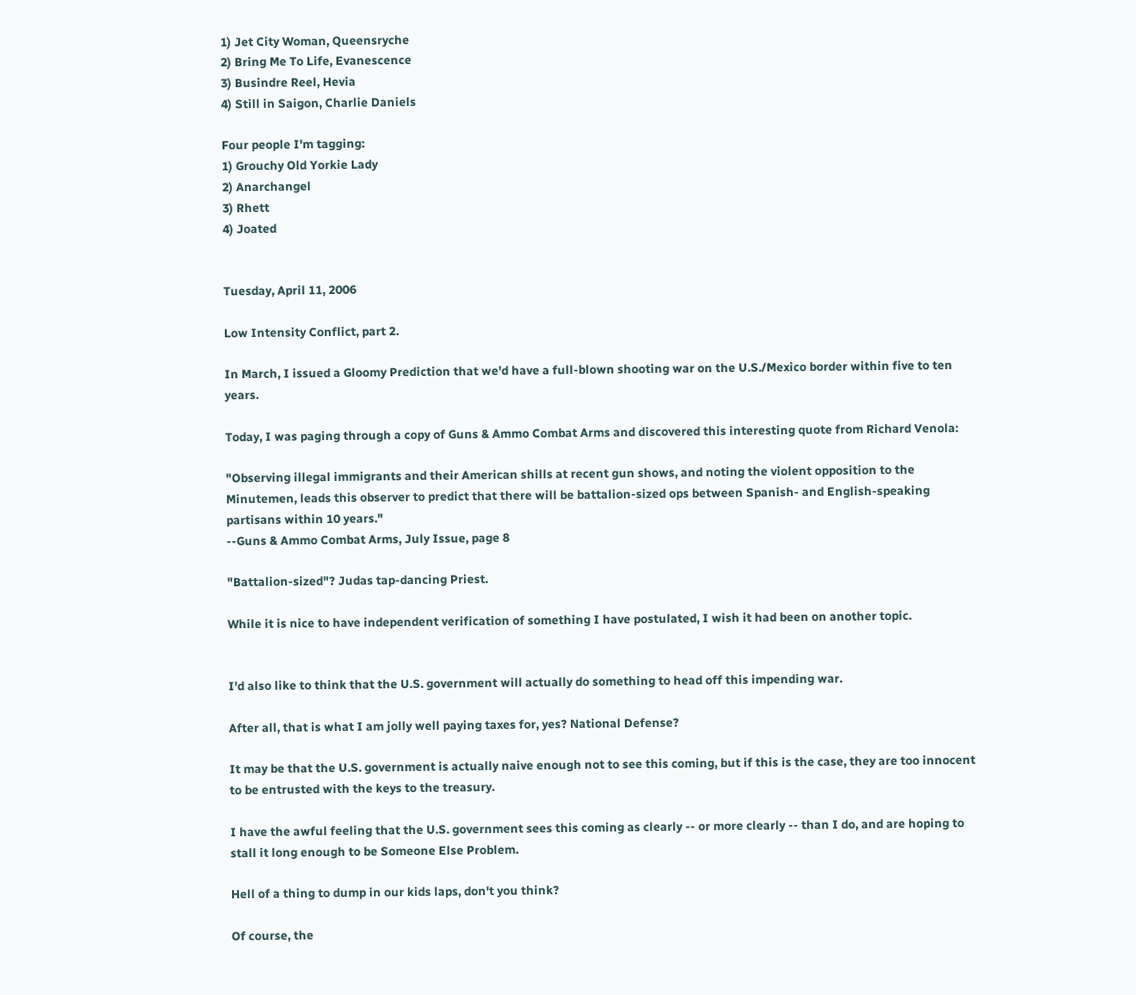1) Jet City Woman, Queensryche
2) Bring Me To Life, Evanescence
3) Busindre Reel, Hevia
4) Still in Saigon, Charlie Daniels

Four people I'm tagging:
1) Grouchy Old Yorkie Lady
2) Anarchangel
3) Rhett
4) Joated


Tuesday, April 11, 2006

Low Intensity Conflict, part 2.

In March, I issued a Gloomy Prediction that we'd have a full-blown shooting war on the U.S./Mexico border within five to ten years.

Today, I was paging through a copy of Guns & Ammo Combat Arms and discovered this interesting quote from Richard Venola:

"Observing illegal immigrants and their American shills at recent gun shows, and noting the violent opposition to the Minutemen, leads this observer to predict that there will be battalion-sized ops between Spanish- and English-speaking partisans within 10 years."
--Guns & Ammo Combat Arms, July Issue, page 8

"Battalion-sized"? Judas tap-dancing Priest.

While it is nice to have independent verification of something I have postulated, I wish it had been on another topic.


I'd also like to think that the U.S. government will actually do something to head off this impending war.

After all, that is what I am jolly well paying taxes for, yes? National Defense?

It may be that the U.S. government is actually naive enough not to see this coming, but if this is the case, they are too innocent to be entrusted with the keys to the treasury.

I have the awful feeling that the U.S. government sees this coming as clearly -- or more clearly -- than I do, and are hoping to stall it long enough to be Someone Else Problem.

Hell of a thing to dump in our kids laps, don't you think?

Of course, the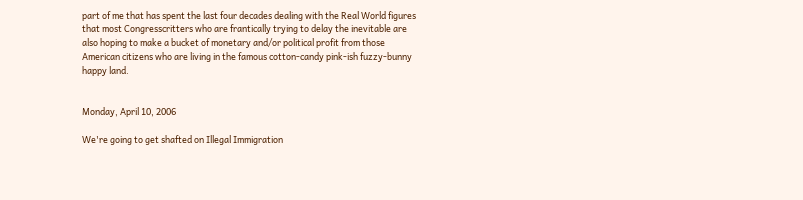part of me that has spent the last four decades dealing with the Real World figures that most Congresscritters who are frantically trying to delay the inevitable are also hoping to make a bucket of monetary and/or political profit from those American citizens who are living in the famous cotton-candy pink-ish fuzzy-bunny happy land.


Monday, April 10, 2006

We're going to get shafted on Illegal Immigration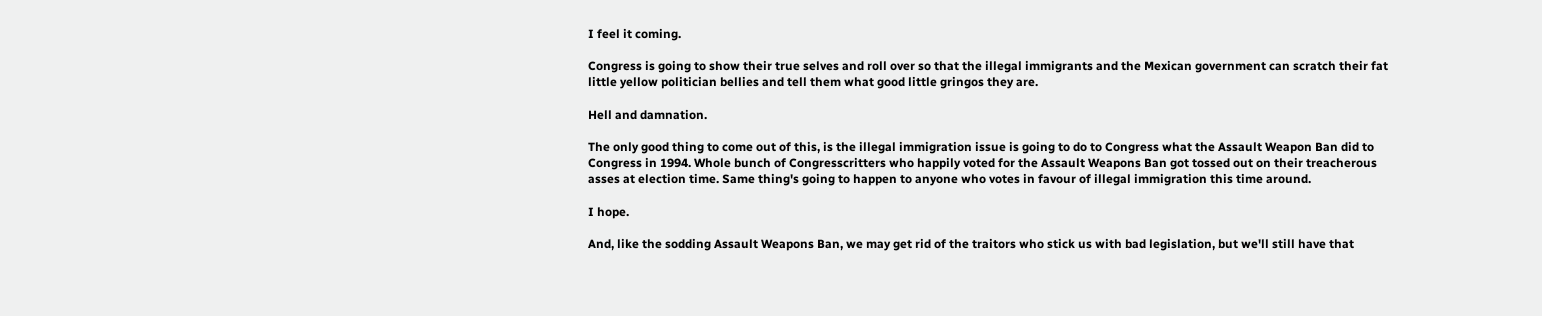I feel it coming.

Congress is going to show their true selves and roll over so that the illegal immigrants and the Mexican government can scratch their fat little yellow politician bellies and tell them what good little gringos they are.

Hell and damnation.

The only good thing to come out of this, is the illegal immigration issue is going to do to Congress what the Assault Weapon Ban did to Congress in 1994. Whole bunch of Congresscritters who happily voted for the Assault Weapons Ban got tossed out on their treacherous asses at election time. Same thing's going to happen to anyone who votes in favour of illegal immigration this time around.

I hope.

And, like the sodding Assault Weapons Ban, we may get rid of the traitors who stick us with bad legislation, but we'll still have that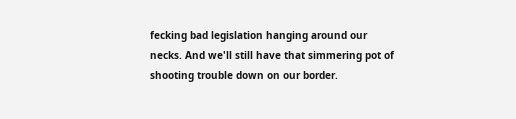fecking bad legislation hanging around our necks. And we'll still have that simmering pot of shooting trouble down on our border.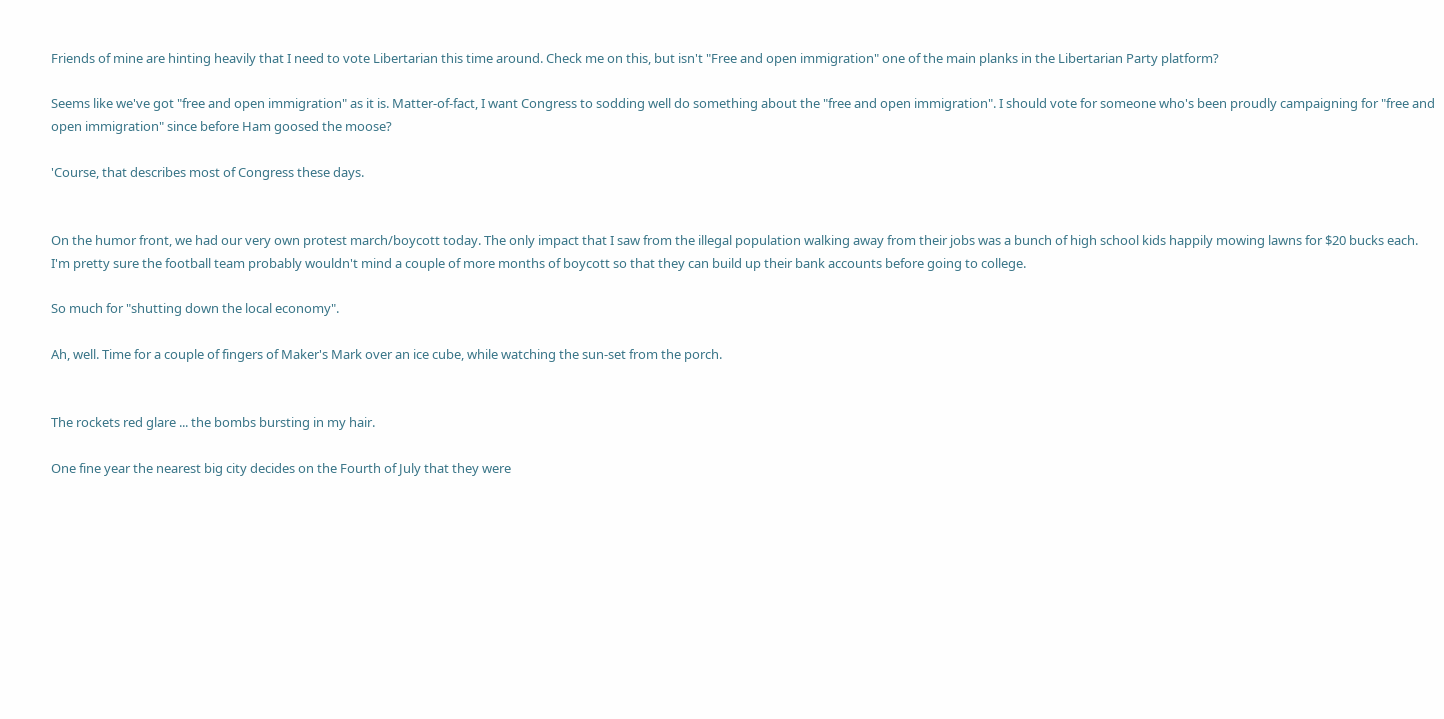Friends of mine are hinting heavily that I need to vote Libertarian this time around. Check me on this, but isn't "Free and open immigration" one of the main planks in the Libertarian Party platform?

Seems like we've got "free and open immigration" as it is. Matter-of-fact, I want Congress to sodding well do something about the "free and open immigration". I should vote for someone who's been proudly campaigning for "free and open immigration" since before Ham goosed the moose?

'Course, that describes most of Congress these days.


On the humor front, we had our very own protest march/boycott today. The only impact that I saw from the illegal population walking away from their jobs was a bunch of high school kids happily mowing lawns for $20 bucks each. I'm pretty sure the football team probably wouldn't mind a couple of more months of boycott so that they can build up their bank accounts before going to college.

So much for "shutting down the local economy".

Ah, well. Time for a couple of fingers of Maker's Mark over an ice cube, while watching the sun-set from the porch.


The rockets red glare ... the bombs bursting in my hair.

One fine year the nearest big city decides on the Fourth of July that they were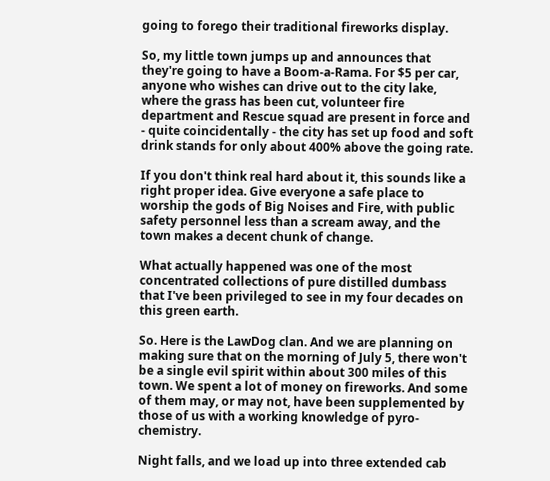going to forego their traditional fireworks display.

So, my little town jumps up and announces that they're going to have a Boom-a-Rama. For $5 per car, anyone who wishes can drive out to the city lake, where the grass has been cut, volunteer fire department and Rescue squad are present in force and - quite coincidentally - the city has set up food and soft drink stands for only about 400% above the going rate.

If you don't think real hard about it, this sounds like a right proper idea. Give everyone a safe place to worship the gods of Big Noises and Fire, with public safety personnel less than a scream away, and the town makes a decent chunk of change.

What actually happened was one of the most concentrated collections of pure distilled dumbass that I've been privileged to see in my four decades on this green earth.

So. Here is the LawDog clan. And we are planning on making sure that on the morning of July 5, there won't be a single evil spirit within about 300 miles of this town. We spent a lot of money on fireworks. And some of them may, or may not, have been supplemented by those of us with a working knowledge of pyro-chemistry.

Night falls, and we load up into three extended cab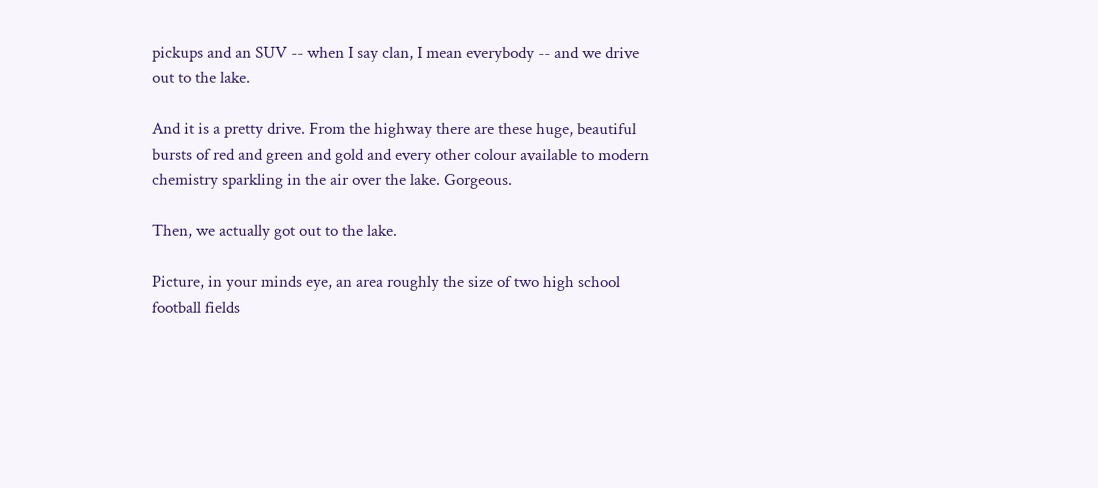pickups and an SUV -- when I say clan, I mean everybody -- and we drive out to the lake.

And it is a pretty drive. From the highway there are these huge, beautiful bursts of red and green and gold and every other colour available to modern chemistry sparkling in the air over the lake. Gorgeous.

Then, we actually got out to the lake.

Picture, in your minds eye, an area roughly the size of two high school football fields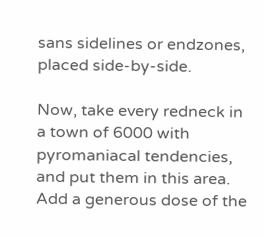sans sidelines or endzones, placed side-by-side.

Now, take every redneck in a town of 6000 with pyromaniacal tendencies, and put them in this area. Add a generous dose of the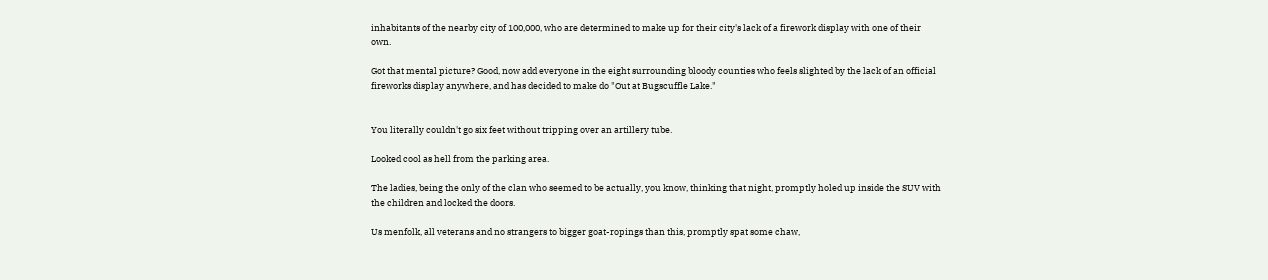inhabitants of the nearby city of 100,000, who are determined to make up for their city's lack of a firework display with one of their own.

Got that mental picture? Good, now add everyone in the eight surrounding bloody counties who feels slighted by the lack of an official fireworks display anywhere, and has decided to make do "Out at Bugscuffle Lake."


You literally couldn't go six feet without tripping over an artillery tube.

Looked cool as hell from the parking area.

The ladies, being the only of the clan who seemed to be actually, you know, thinking that night, promptly holed up inside the SUV with the children and locked the doors.

Us menfolk, all veterans and no strangers to bigger goat-ropings than this, promptly spat some chaw,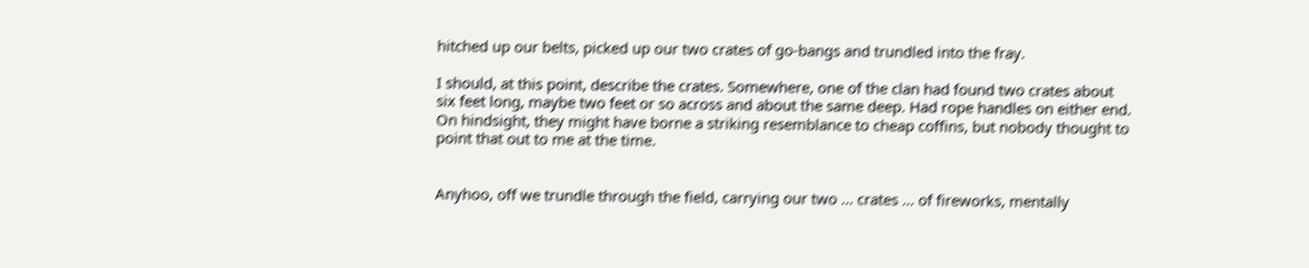hitched up our belts, picked up our two crates of go-bangs and trundled into the fray.

I should, at this point, describe the crates. Somewhere, one of the clan had found two crates about six feet long, maybe two feet or so across and about the same deep. Had rope handles on either end. On hindsight, they might have borne a striking resemblance to cheap coffins, but nobody thought to point that out to me at the time.


Anyhoo, off we trundle through the field, carrying our two ... crates ... of fireworks, mentally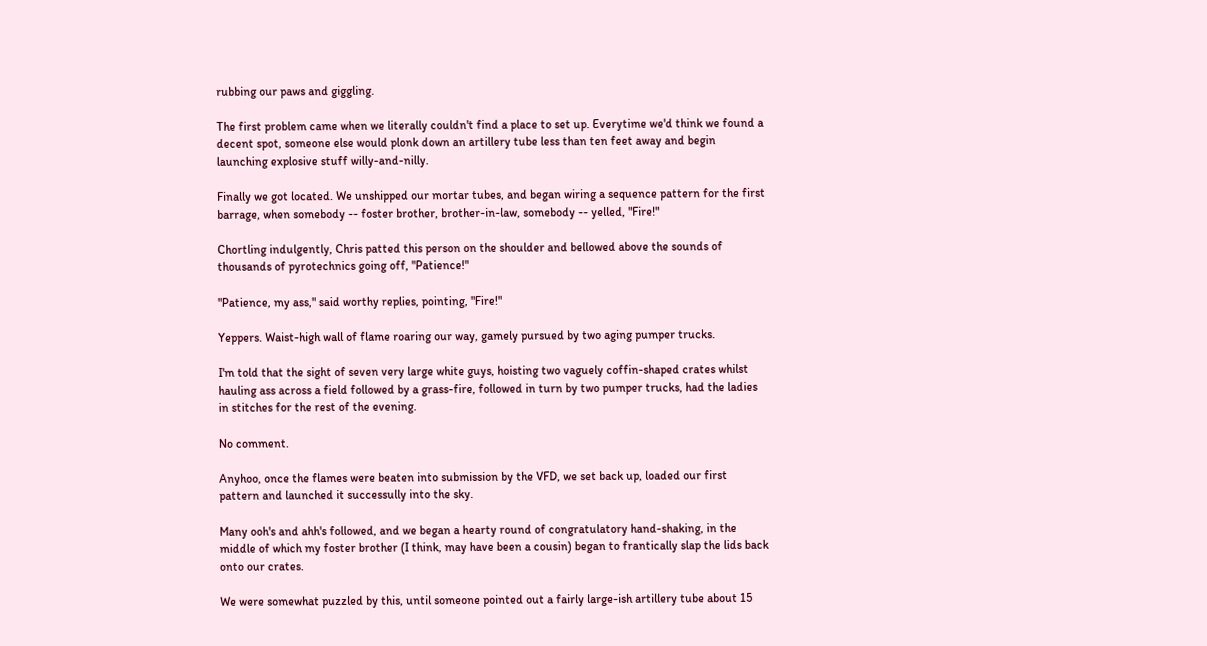rubbing our paws and giggling.

The first problem came when we literally couldn't find a place to set up. Everytime we'd think we found a decent spot, someone else would plonk down an artillery tube less than ten feet away and begin launching explosive stuff willy-and-nilly.

Finally we got located. We unshipped our mortar tubes, and began wiring a sequence pattern for the first barrage, when somebody -- foster brother, brother-in-law, somebody -- yelled, "Fire!"

Chortling indulgently, Chris patted this person on the shoulder and bellowed above the sounds of thousands of pyrotechnics going off, "Patience!"

"Patience, my ass," said worthy replies, pointing, "Fire!"

Yeppers. Waist-high wall of flame roaring our way, gamely pursued by two aging pumper trucks.

I'm told that the sight of seven very large white guys, hoisting two vaguely coffin-shaped crates whilst hauling ass across a field followed by a grass-fire, followed in turn by two pumper trucks, had the ladies in stitches for the rest of the evening.

No comment.

Anyhoo, once the flames were beaten into submission by the VFD, we set back up, loaded our first pattern and launched it successully into the sky.

Many ooh's and ahh's followed, and we began a hearty round of congratulatory hand-shaking, in the middle of which my foster brother (I think, may have been a cousin) began to frantically slap the lids back onto our crates.

We were somewhat puzzled by this, until someone pointed out a fairly large-ish artillery tube about 15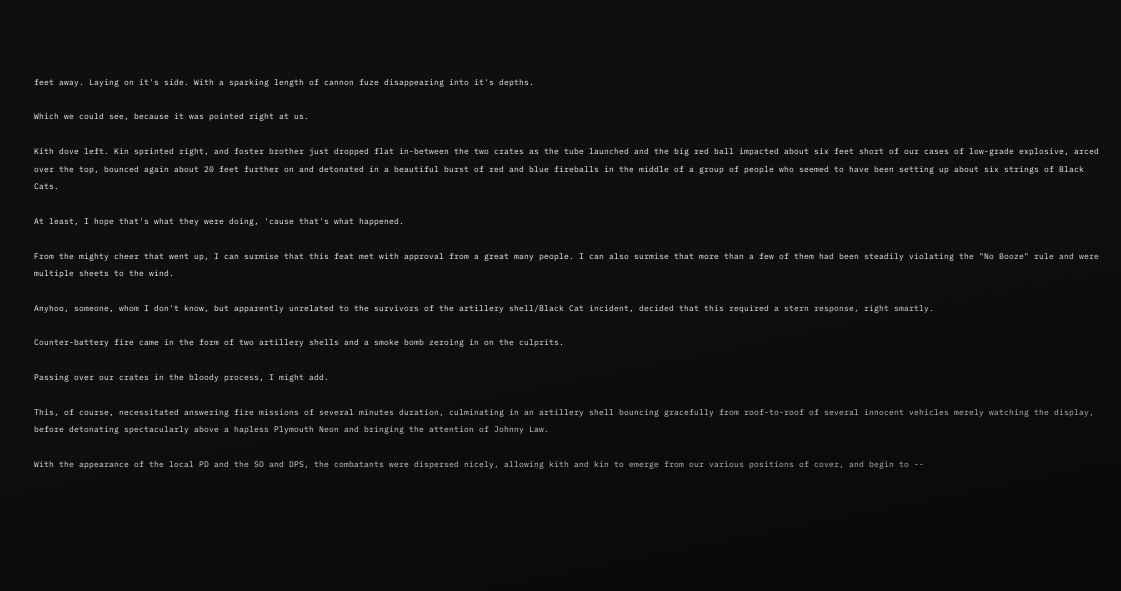feet away. Laying on it's side. With a sparking length of cannon fuze disappearing into it's depths.

Which we could see, because it was pointed right at us.

Kith dove left. Kin sprinted right, and foster brother just dropped flat in-between the two crates as the tube launched and the big red ball impacted about six feet short of our cases of low-grade explosive, arced over the top, bounced again about 20 feet further on and detonated in a beautiful burst of red and blue fireballs in the middle of a group of people who seemed to have been setting up about six strings of Black Cats.

At least, I hope that's what they were doing, 'cause that's what happened.

From the mighty cheer that went up, I can surmise that this feat met with approval from a great many people. I can also surmise that more than a few of them had been steadily violating the "No Booze" rule and were multiple sheets to the wind.

Anyhoo, someone, whom I don't know, but apparently unrelated to the survivors of the artillery shell/Black Cat incident, decided that this required a stern response, right smartly.

Counter-battery fire came in the form of two artillery shells and a smoke bomb zeroing in on the culprits.

Passing over our crates in the bloody process, I might add.

This, of course, necessitated answering fire missions of several minutes duration, culminating in an artillery shell bouncing gracefully from roof-to-roof of several innocent vehicles merely watching the display, before detonating spectacularly above a hapless Plymouth Neon and bringing the attention of Johnny Law.

With the appearance of the local PD and the SO and DPS, the combatants were dispersed nicely, allowing kith and kin to emerge from our various positions of cover, and begin to --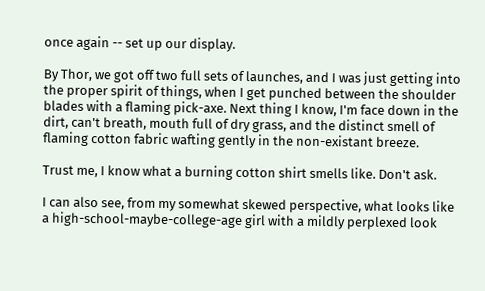once again -- set up our display.

By Thor, we got off two full sets of launches, and I was just getting into the proper spirit of things, when I get punched between the shoulder blades with a flaming pick-axe. Next thing I know, I'm face down in the dirt, can't breath, mouth full of dry grass, and the distinct smell of flaming cotton fabric wafting gently in the non-existant breeze.

Trust me, I know what a burning cotton shirt smells like. Don't ask.

I can also see, from my somewhat skewed perspective, what looks like a high-school-maybe-college-age girl with a mildly perplexed look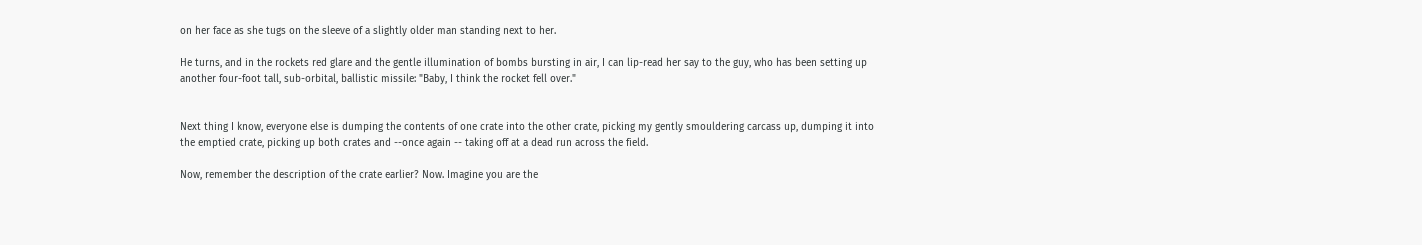on her face as she tugs on the sleeve of a slightly older man standing next to her.

He turns, and in the rockets red glare and the gentle illumination of bombs bursting in air, I can lip-read her say to the guy, who has been setting up another four-foot tall, sub-orbital, ballistic missile: "Baby, I think the rocket fell over."


Next thing I know, everyone else is dumping the contents of one crate into the other crate, picking my gently smouldering carcass up, dumping it into the emptied crate, picking up both crates and --once again -- taking off at a dead run across the field.

Now, remember the description of the crate earlier? Now. Imagine you are the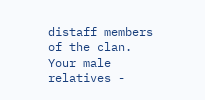distaff members of the clan. Your male relatives -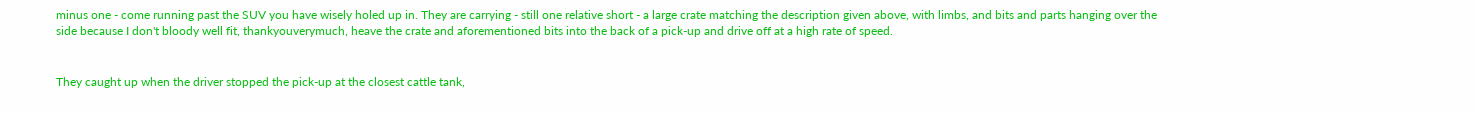minus one - come running past the SUV you have wisely holed up in. They are carrying - still one relative short - a large crate matching the description given above, with limbs, and bits and parts hanging over the side because I don't bloody well fit, thankyouverymuch, heave the crate and aforementioned bits into the back of a pick-up and drive off at a high rate of speed.


They caught up when the driver stopped the pick-up at the closest cattle tank,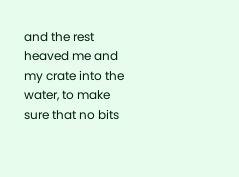and the rest heaved me and my crate into the water, to make sure that no bits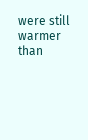were still warmer than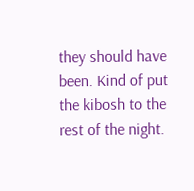they should have been. Kind of put the kibosh to the rest of the night.